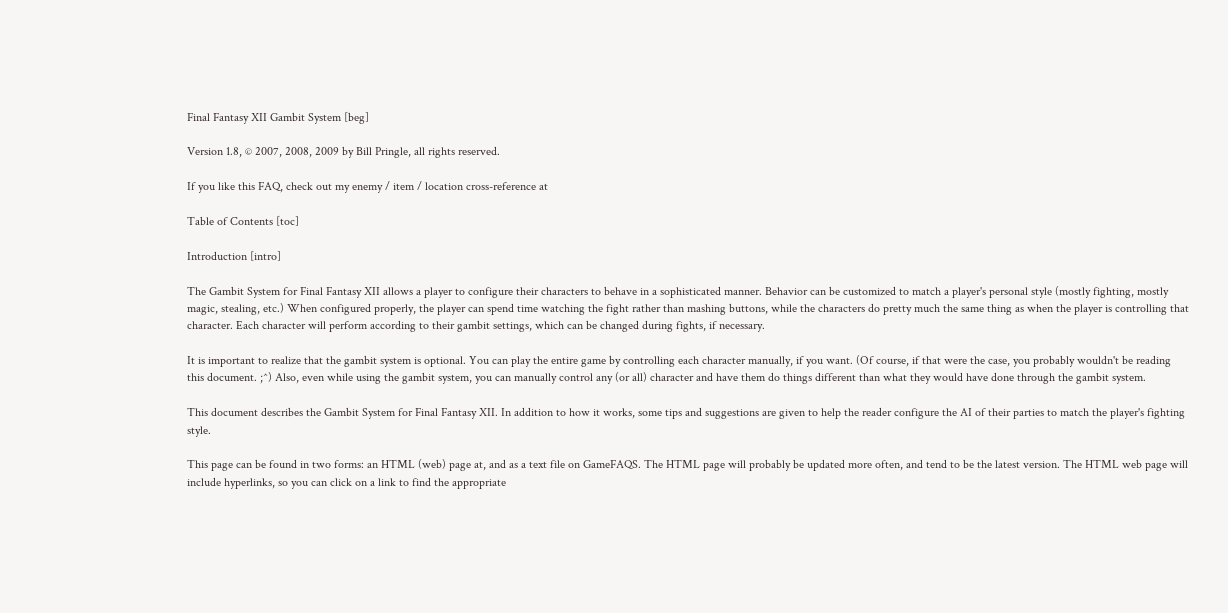Final Fantasy XII Gambit System [beg]

Version 1.8, © 2007, 2008, 2009 by Bill Pringle, all rights reserved.

If you like this FAQ, check out my enemy / item / location cross-reference at

Table of Contents [toc]

Introduction [intro]

The Gambit System for Final Fantasy XII allows a player to configure their characters to behave in a sophisticated manner. Behavior can be customized to match a player's personal style (mostly fighting, mostly magic, stealing, etc.) When configured properly, the player can spend time watching the fight rather than mashing buttons, while the characters do pretty much the same thing as when the player is controlling that character. Each character will perform according to their gambit settings, which can be changed during fights, if necessary.

It is important to realize that the gambit system is optional. You can play the entire game by controlling each character manually, if you want. (Of course, if that were the case, you probably wouldn't be reading this document. ;^) Also, even while using the gambit system, you can manually control any (or all) character and have them do things different than what they would have done through the gambit system.

This document describes the Gambit System for Final Fantasy XII. In addition to how it works, some tips and suggestions are given to help the reader configure the AI of their parties to match the player's fighting style.

This page can be found in two forms: an HTML (web) page at, and as a text file on GameFAQS. The HTML page will probably be updated more often, and tend to be the latest version. The HTML web page will include hyperlinks, so you can click on a link to find the appropriate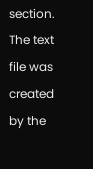section. The text file was created by the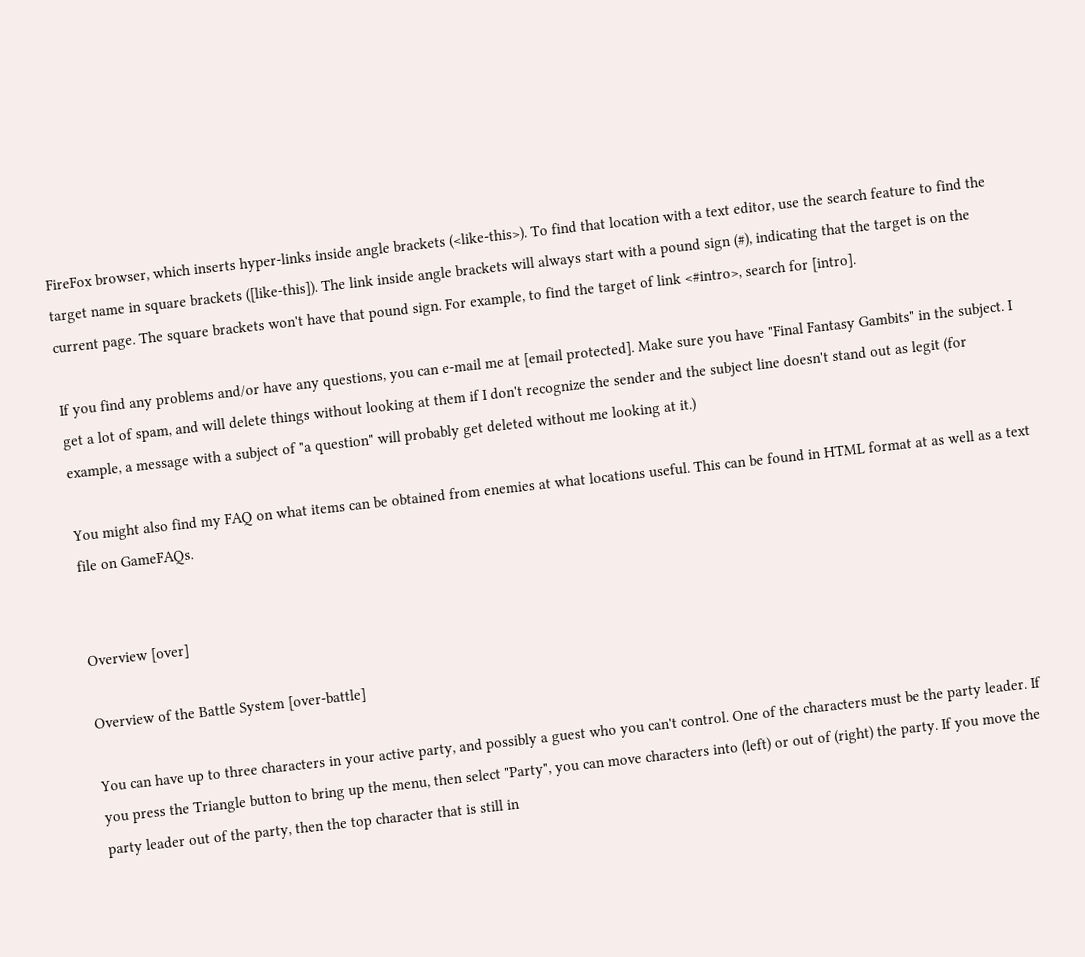FireFox browser, which inserts hyper-links inside angle brackets (<like-this>). To find that location with a text editor, use the search feature to find the target name in square brackets ([like-this]). The link inside angle brackets will always start with a pound sign (#), indicating that the target is on the current page. The square brackets won't have that pound sign. For example, to find the target of link <#intro>, search for [intro].

If you find any problems and/or have any questions, you can e-mail me at [email protected]. Make sure you have "Final Fantasy Gambits" in the subject. I get a lot of spam, and will delete things without looking at them if I don't recognize the sender and the subject line doesn't stand out as legit (for example, a message with a subject of "a question" will probably get deleted without me looking at it.)

You might also find my FAQ on what items can be obtained from enemies at what locations useful. This can be found in HTML format at as well as a text file on GameFAQs.


Overview [over]

Overview of the Battle System [over-battle]

You can have up to three characters in your active party, and possibly a guest who you can't control. One of the characters must be the party leader. If you press the Triangle button to bring up the menu, then select "Party", you can move characters into (left) or out of (right) the party. If you move the party leader out of the party, then the top character that is still in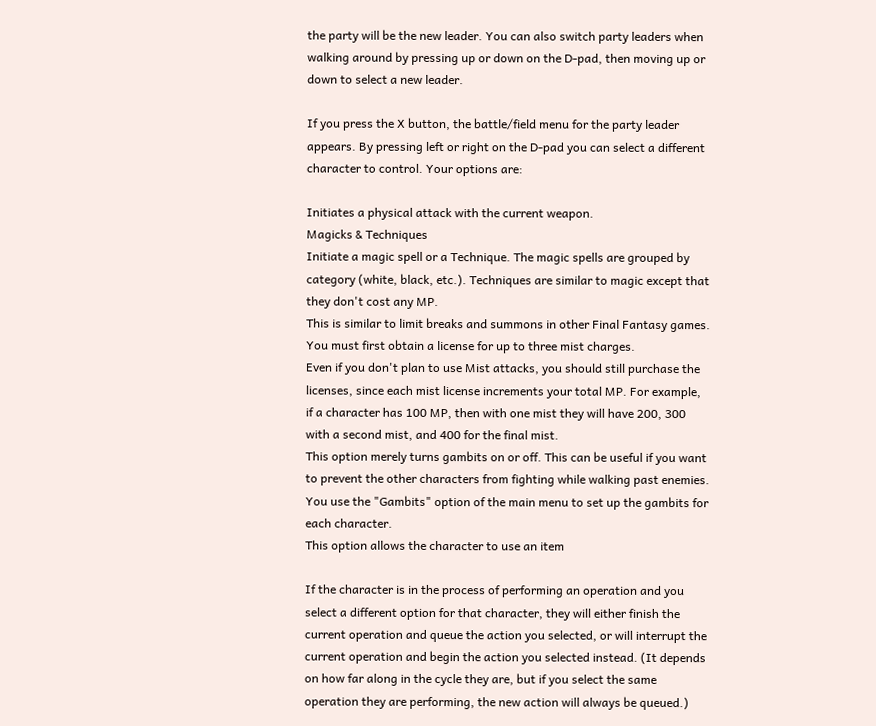the party will be the new leader. You can also switch party leaders when walking around by pressing up or down on the D-pad, then moving up or down to select a new leader.

If you press the X button, the battle/field menu for the party leader appears. By pressing left or right on the D-pad you can select a different character to control. Your options are:

Initiates a physical attack with the current weapon.
Magicks & Techniques
Initiate a magic spell or a Technique. The magic spells are grouped by category (white, black, etc.). Techniques are similar to magic except that they don't cost any MP.
This is similar to limit breaks and summons in other Final Fantasy games.
You must first obtain a license for up to three mist charges.
Even if you don't plan to use Mist attacks, you should still purchase the licenses, since each mist license increments your total MP. For example, if a character has 100 MP, then with one mist they will have 200, 300 with a second mist, and 400 for the final mist.
This option merely turns gambits on or off. This can be useful if you want to prevent the other characters from fighting while walking past enemies.
You use the "Gambits" option of the main menu to set up the gambits for each character.
This option allows the character to use an item

If the character is in the process of performing an operation and you select a different option for that character, they will either finish the current operation and queue the action you selected, or will interrupt the current operation and begin the action you selected instead. (It depends on how far along in the cycle they are, but if you select the same operation they are performing, the new action will always be queued.)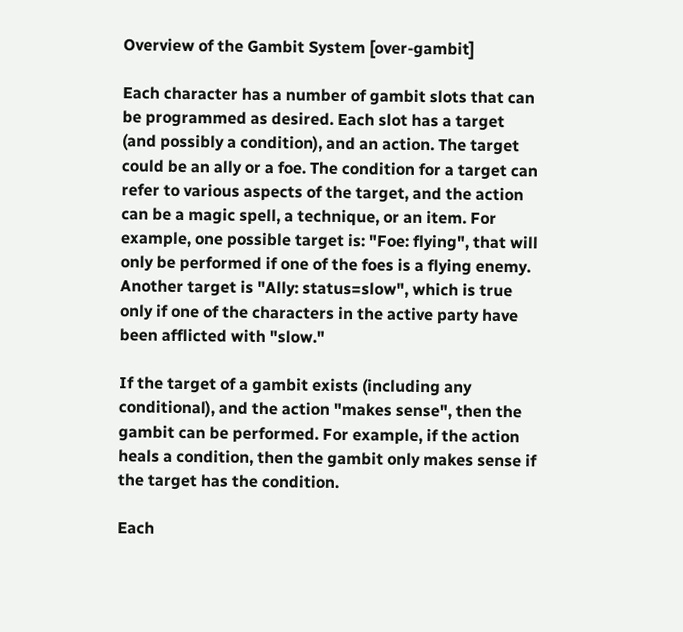Overview of the Gambit System [over-gambit]

Each character has a number of gambit slots that can be programmed as desired. Each slot has a target (and possibly a condition), and an action. The target could be an ally or a foe. The condition for a target can refer to various aspects of the target, and the action can be a magic spell, a technique, or an item. For example, one possible target is: "Foe: flying", that will only be performed if one of the foes is a flying enemy. Another target is "Ally: status=slow", which is true only if one of the characters in the active party have been afflicted with "slow."

If the target of a gambit exists (including any conditional), and the action "makes sense", then the gambit can be performed. For example, if the action heals a condition, then the gambit only makes sense if the target has the condition.

Each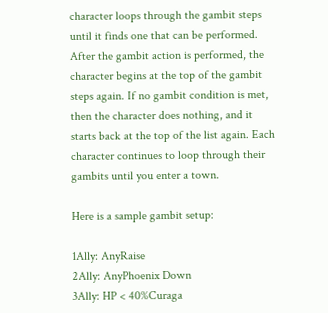character loops through the gambit steps until it finds one that can be performed. After the gambit action is performed, the character begins at the top of the gambit steps again. If no gambit condition is met, then the character does nothing, and it starts back at the top of the list again. Each character continues to loop through their gambits until you enter a town.

Here is a sample gambit setup:

1Ally: AnyRaise
2Ally: AnyPhoenix Down
3Ally: HP < 40%Curaga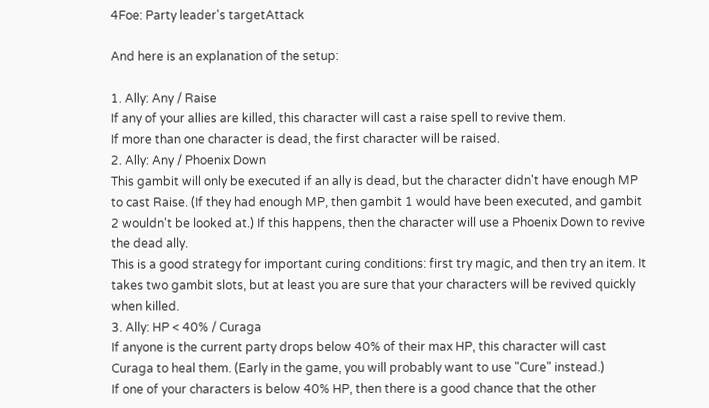4Foe: Party leader's targetAttack

And here is an explanation of the setup:

1. Ally: Any / Raise
If any of your allies are killed, this character will cast a raise spell to revive them.
If more than one character is dead, the first character will be raised.
2. Ally: Any / Phoenix Down
This gambit will only be executed if an ally is dead, but the character didn't have enough MP to cast Raise. (If they had enough MP, then gambit 1 would have been executed, and gambit 2 wouldn't be looked at.) If this happens, then the character will use a Phoenix Down to revive the dead ally.
This is a good strategy for important curing conditions: first try magic, and then try an item. It takes two gambit slots, but at least you are sure that your characters will be revived quickly when killed.
3. Ally: HP < 40% / Curaga
If anyone is the current party drops below 40% of their max HP, this character will cast Curaga to heal them. (Early in the game, you will probably want to use "Cure" instead.)
If one of your characters is below 40% HP, then there is a good chance that the other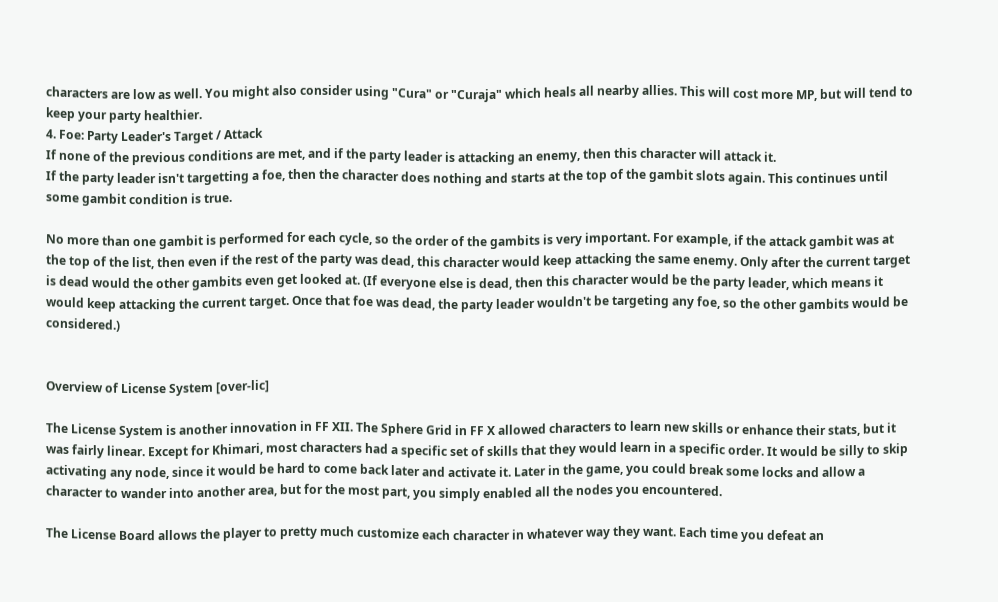characters are low as well. You might also consider using "Cura" or "Curaja" which heals all nearby allies. This will cost more MP, but will tend to keep your party healthier.
4. Foe: Party Leader's Target / Attack
If none of the previous conditions are met, and if the party leader is attacking an enemy, then this character will attack it.
If the party leader isn't targetting a foe, then the character does nothing and starts at the top of the gambit slots again. This continues until some gambit condition is true.

No more than one gambit is performed for each cycle, so the order of the gambits is very important. For example, if the attack gambit was at the top of the list, then even if the rest of the party was dead, this character would keep attacking the same enemy. Only after the current target is dead would the other gambits even get looked at. (If everyone else is dead, then this character would be the party leader, which means it would keep attacking the current target. Once that foe was dead, the party leader wouldn't be targeting any foe, so the other gambits would be considered.)


Overview of License System [over-lic]

The License System is another innovation in FF XII. The Sphere Grid in FF X allowed characters to learn new skills or enhance their stats, but it was fairly linear. Except for Khimari, most characters had a specific set of skills that they would learn in a specific order. It would be silly to skip activating any node, since it would be hard to come back later and activate it. Later in the game, you could break some locks and allow a character to wander into another area, but for the most part, you simply enabled all the nodes you encountered.

The License Board allows the player to pretty much customize each character in whatever way they want. Each time you defeat an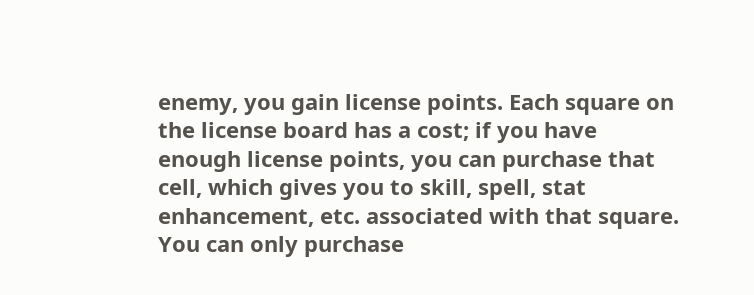enemy, you gain license points. Each square on the license board has a cost; if you have enough license points, you can purchase that cell, which gives you to skill, spell, stat enhancement, etc. associated with that square. You can only purchase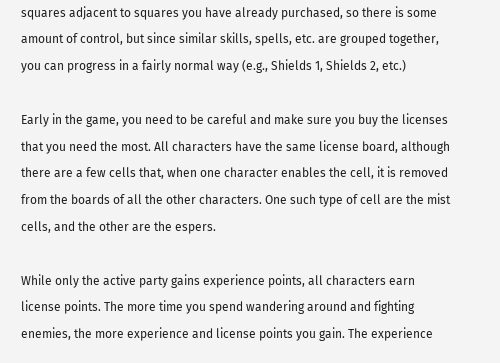squares adjacent to squares you have already purchased, so there is some amount of control, but since similar skills, spells, etc. are grouped together, you can progress in a fairly normal way (e.g., Shields 1, Shields 2, etc.)

Early in the game, you need to be careful and make sure you buy the licenses that you need the most. All characters have the same license board, although there are a few cells that, when one character enables the cell, it is removed from the boards of all the other characters. One such type of cell are the mist cells, and the other are the espers.

While only the active party gains experience points, all characters earn license points. The more time you spend wandering around and fighting enemies, the more experience and license points you gain. The experience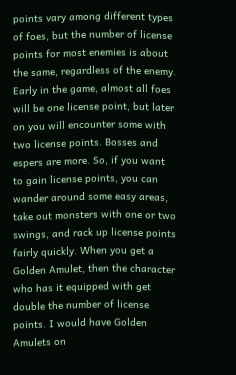points vary among different types of foes, but the number of license points for most enemies is about the same, regardless of the enemy. Early in the game, almost all foes will be one license point, but later on you will encounter some with two license points. Bosses and espers are more. So, if you want to gain license points, you can wander around some easy areas, take out monsters with one or two swings, and rack up license points fairly quickly. When you get a Golden Amulet, then the character who has it equipped with get double the number of license points. I would have Golden Amulets on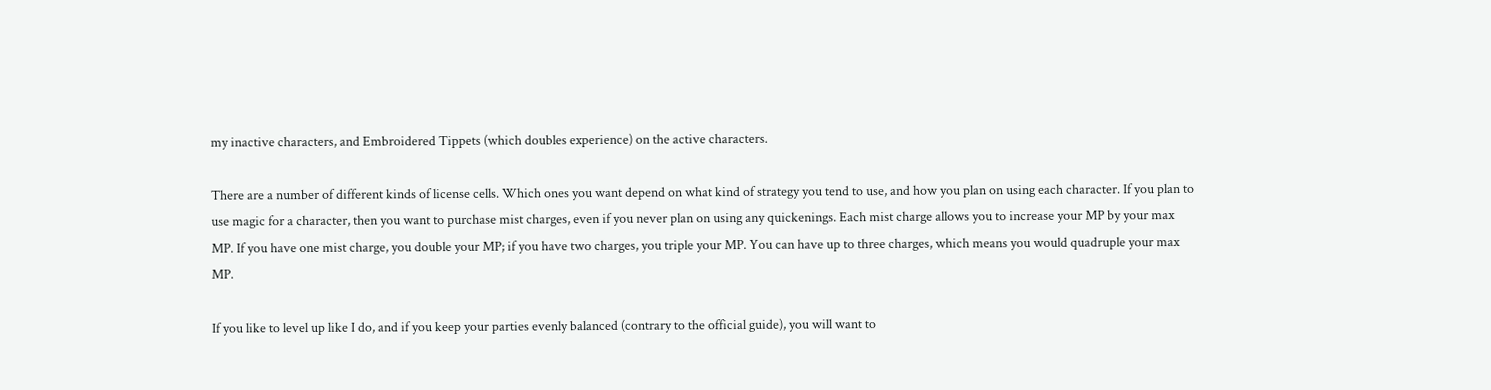my inactive characters, and Embroidered Tippets (which doubles experience) on the active characters.

There are a number of different kinds of license cells. Which ones you want depend on what kind of strategy you tend to use, and how you plan on using each character. If you plan to use magic for a character, then you want to purchase mist charges, even if you never plan on using any quickenings. Each mist charge allows you to increase your MP by your max MP. If you have one mist charge, you double your MP; if you have two charges, you triple your MP. You can have up to three charges, which means you would quadruple your max MP.

If you like to level up like I do, and if you keep your parties evenly balanced (contrary to the official guide), you will want to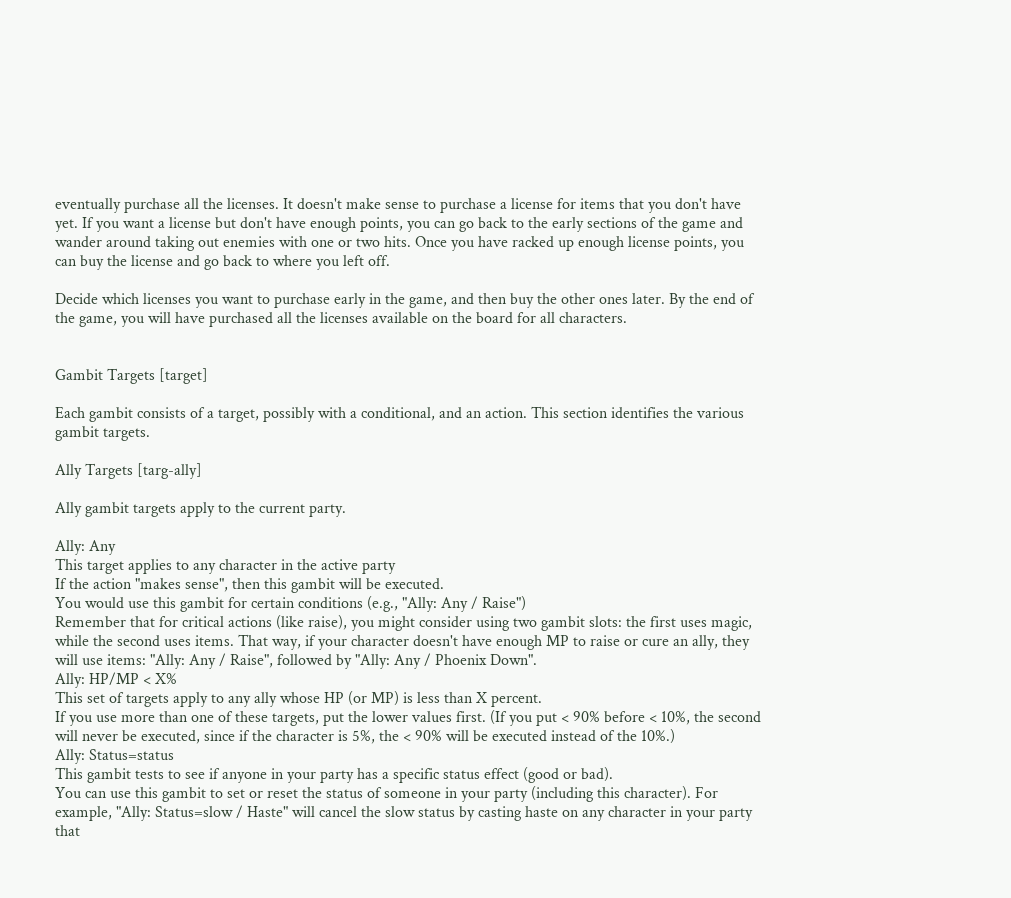eventually purchase all the licenses. It doesn't make sense to purchase a license for items that you don't have yet. If you want a license but don't have enough points, you can go back to the early sections of the game and wander around taking out enemies with one or two hits. Once you have racked up enough license points, you can buy the license and go back to where you left off.

Decide which licenses you want to purchase early in the game, and then buy the other ones later. By the end of the game, you will have purchased all the licenses available on the board for all characters.


Gambit Targets [target]

Each gambit consists of a target, possibly with a conditional, and an action. This section identifies the various gambit targets.

Ally Targets [targ-ally]

Ally gambit targets apply to the current party.

Ally: Any
This target applies to any character in the active party
If the action "makes sense", then this gambit will be executed.
You would use this gambit for certain conditions (e.g., "Ally: Any / Raise")
Remember that for critical actions (like raise), you might consider using two gambit slots: the first uses magic, while the second uses items. That way, if your character doesn't have enough MP to raise or cure an ally, they will use items: "Ally: Any / Raise", followed by "Ally: Any / Phoenix Down".
Ally: HP/MP < X%
This set of targets apply to any ally whose HP (or MP) is less than X percent.
If you use more than one of these targets, put the lower values first. (If you put < 90% before < 10%, the second will never be executed, since if the character is 5%, the < 90% will be executed instead of the 10%.)
Ally: Status=status
This gambit tests to see if anyone in your party has a specific status effect (good or bad).
You can use this gambit to set or reset the status of someone in your party (including this character). For example, "Ally: Status=slow / Haste" will cancel the slow status by casting haste on any character in your party that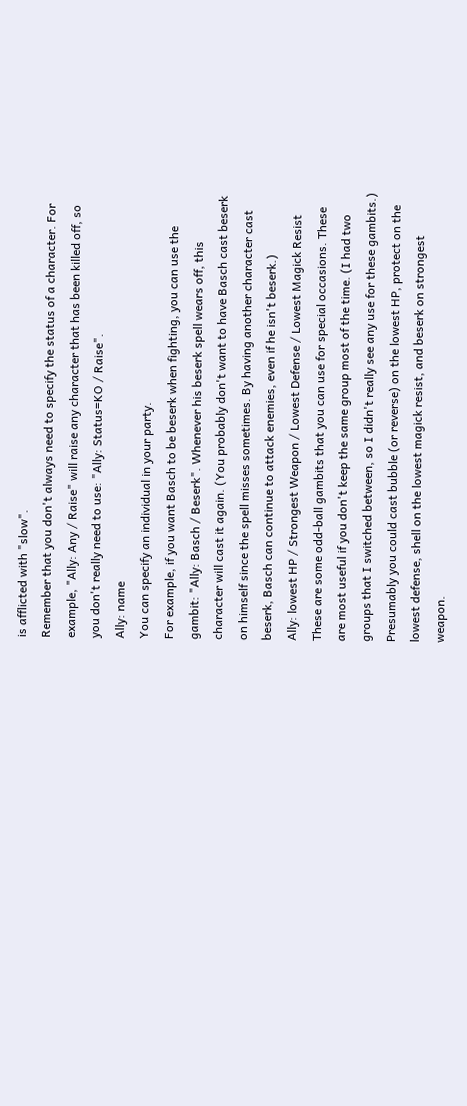is afflicted with "slow".
Remember that you don't always need to specify the status of a character. For example, "Ally: Any / Raise" will raise any character that has been killed off, so you don't really need to use: "Ally: Status=KO / Raise".
Ally: name
You can specify an individual in your party.
For example, if you want Basch to be beserk when fighting, you can use the gambit: "Ally: Basch / Beserk". Whenever his beserk spell wears off, this character will cast it again. (You probably don't want to have Basch cast beserk on himself since the spell misses sometimes. By having another character cast beserk, Basch can continue to attack enemies, even if he isn't beserk.)
Ally: lowest HP / Strongest Weapon / Lowest Defense / Lowest Magick Resist
These are some odd-ball gambits that you can use for special occasions. These are most useful if you don't keep the same group most of the time. (I had two groups that I switched between, so I didn't really see any use for these gambits.)
Presumably you could cast bubble (or reverse) on the lowest HP, protect on the lowest defense, shell on the lowest magick resist, and beserk on strongest weapon.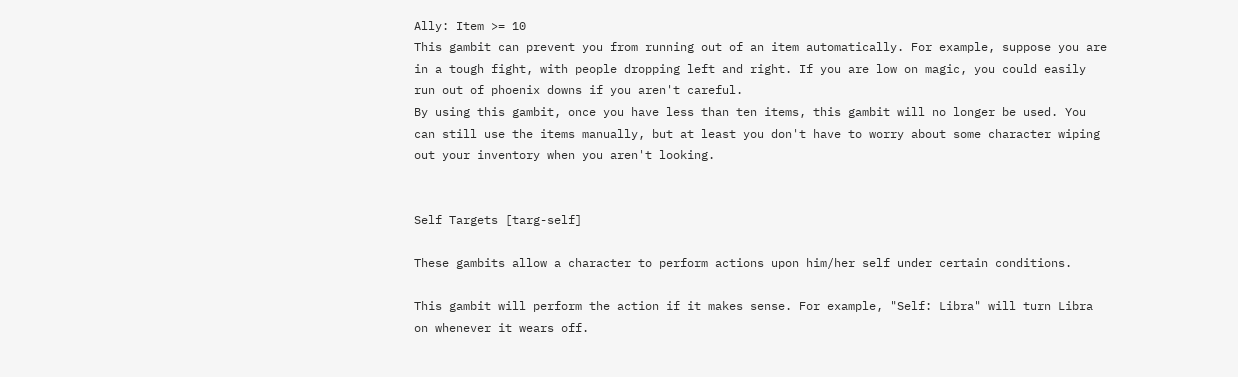Ally: Item >= 10
This gambit can prevent you from running out of an item automatically. For example, suppose you are in a tough fight, with people dropping left and right. If you are low on magic, you could easily run out of phoenix downs if you aren't careful.
By using this gambit, once you have less than ten items, this gambit will no longer be used. You can still use the items manually, but at least you don't have to worry about some character wiping out your inventory when you aren't looking.


Self Targets [targ-self]

These gambits allow a character to perform actions upon him/her self under certain conditions.

This gambit will perform the action if it makes sense. For example, "Self: Libra" will turn Libra on whenever it wears off.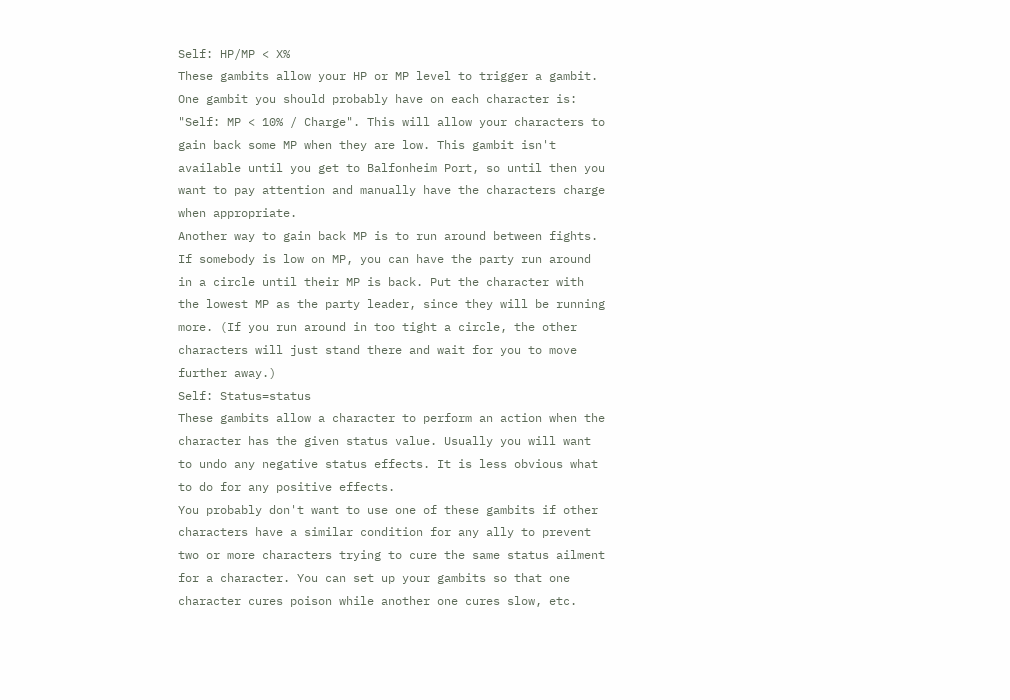Self: HP/MP < X%
These gambits allow your HP or MP level to trigger a gambit.
One gambit you should probably have on each character is: "Self: MP < 10% / Charge". This will allow your characters to gain back some MP when they are low. This gambit isn't available until you get to Balfonheim Port, so until then you want to pay attention and manually have the characters charge when appropriate.
Another way to gain back MP is to run around between fights. If somebody is low on MP, you can have the party run around in a circle until their MP is back. Put the character with the lowest MP as the party leader, since they will be running more. (If you run around in too tight a circle, the other characters will just stand there and wait for you to move further away.)
Self: Status=status
These gambits allow a character to perform an action when the character has the given status value. Usually you will want to undo any negative status effects. It is less obvious what to do for any positive effects.
You probably don't want to use one of these gambits if other characters have a similar condition for any ally to prevent two or more characters trying to cure the same status ailment for a character. You can set up your gambits so that one character cures poison while another one cures slow, etc.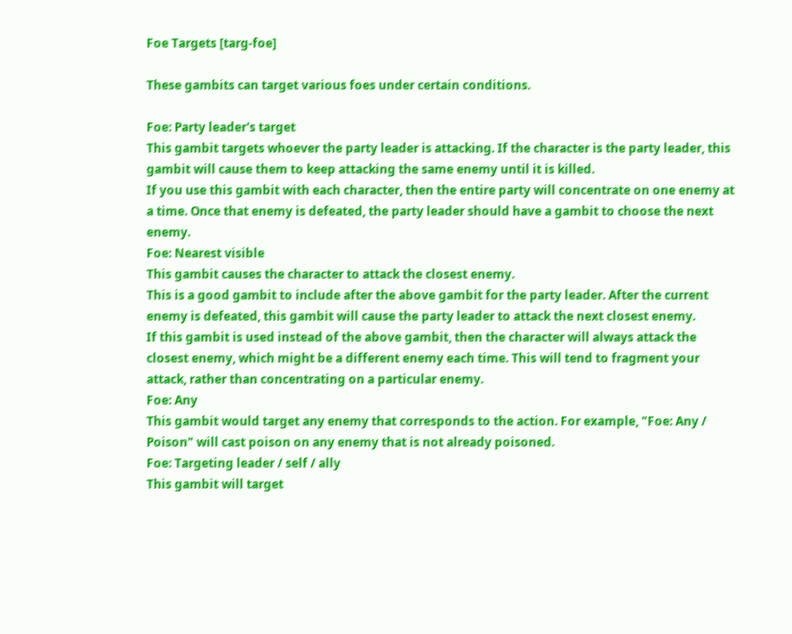Foe Targets [targ-foe]

These gambits can target various foes under certain conditions.

Foe: Party leader's target
This gambit targets whoever the party leader is attacking. If the character is the party leader, this gambit will cause them to keep attacking the same enemy until it is killed.
If you use this gambit with each character, then the entire party will concentrate on one enemy at a time. Once that enemy is defeated, the party leader should have a gambit to choose the next enemy.
Foe: Nearest visible
This gambit causes the character to attack the closest enemy.
This is a good gambit to include after the above gambit for the party leader. After the current enemy is defeated, this gambit will cause the party leader to attack the next closest enemy.
If this gambit is used instead of the above gambit, then the character will always attack the closest enemy, which might be a different enemy each time. This will tend to fragment your attack, rather than concentrating on a particular enemy.
Foe: Any
This gambit would target any enemy that corresponds to the action. For example, "Foe: Any / Poison" will cast poison on any enemy that is not already poisoned.
Foe: Targeting leader / self / ally
This gambit will target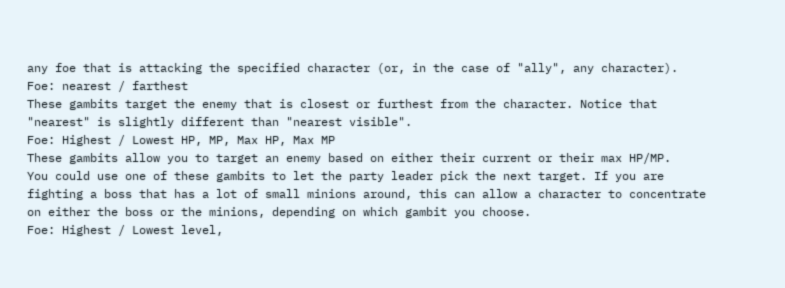any foe that is attacking the specified character (or, in the case of "ally", any character).
Foe: nearest / farthest
These gambits target the enemy that is closest or furthest from the character. Notice that "nearest" is slightly different than "nearest visible".
Foe: Highest / Lowest HP, MP, Max HP, Max MP
These gambits allow you to target an enemy based on either their current or their max HP/MP.
You could use one of these gambits to let the party leader pick the next target. If you are fighting a boss that has a lot of small minions around, this can allow a character to concentrate on either the boss or the minions, depending on which gambit you choose.
Foe: Highest / Lowest level,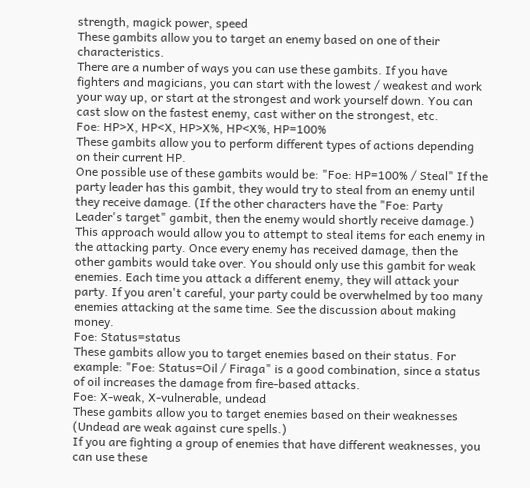strength, magick power, speed
These gambits allow you to target an enemy based on one of their characteristics.
There are a number of ways you can use these gambits. If you have fighters and magicians, you can start with the lowest / weakest and work your way up, or start at the strongest and work yourself down. You can cast slow on the fastest enemy, cast wither on the strongest, etc.
Foe: HP>X, HP<X, HP>X%, HP<X%, HP=100%
These gambits allow you to perform different types of actions depending on their current HP.
One possible use of these gambits would be: "Foe: HP=100% / Steal" If the party leader has this gambit, they would try to steal from an enemy until they receive damage. (If the other characters have the "Foe: Party Leader's target" gambit, then the enemy would shortly receive damage.) This approach would allow you to attempt to steal items for each enemy in the attacking party. Once every enemy has received damage, then the other gambits would take over. You should only use this gambit for weak enemies. Each time you attack a different enemy, they will attack your party. If you aren't careful, your party could be overwhelmed by too many enemies attacking at the same time. See the discussion about making money.
Foe: Status=status
These gambits allow you to target enemies based on their status. For example: "Foe: Status=Oil / Firaga" is a good combination, since a status of oil increases the damage from fire-based attacks.
Foe: X-weak, X-vulnerable, undead
These gambits allow you to target enemies based on their weaknesses (Undead are weak against cure spells.)
If you are fighting a group of enemies that have different weaknesses, you can use these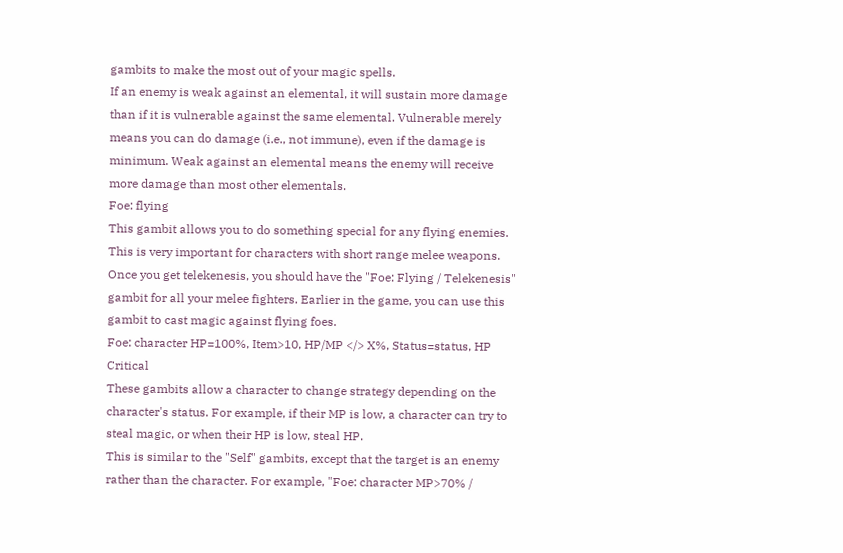gambits to make the most out of your magic spells.
If an enemy is weak against an elemental, it will sustain more damage than if it is vulnerable against the same elemental. Vulnerable merely means you can do damage (i.e., not immune), even if the damage is minimum. Weak against an elemental means the enemy will receive more damage than most other elementals.
Foe: flying
This gambit allows you to do something special for any flying enemies. This is very important for characters with short range melee weapons.
Once you get telekenesis, you should have the "Foe: Flying / Telekenesis" gambit for all your melee fighters. Earlier in the game, you can use this gambit to cast magic against flying foes.
Foe: character HP=100%, Item>10, HP/MP </> X%, Status=status, HP Critical
These gambits allow a character to change strategy depending on the character's status. For example, if their MP is low, a character can try to steal magic, or when their HP is low, steal HP.
This is similar to the "Self" gambits, except that the target is an enemy rather than the character. For example, "Foe: character MP>70% /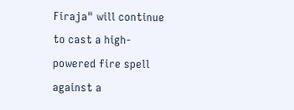Firaja" will continue to cast a high-powered fire spell against a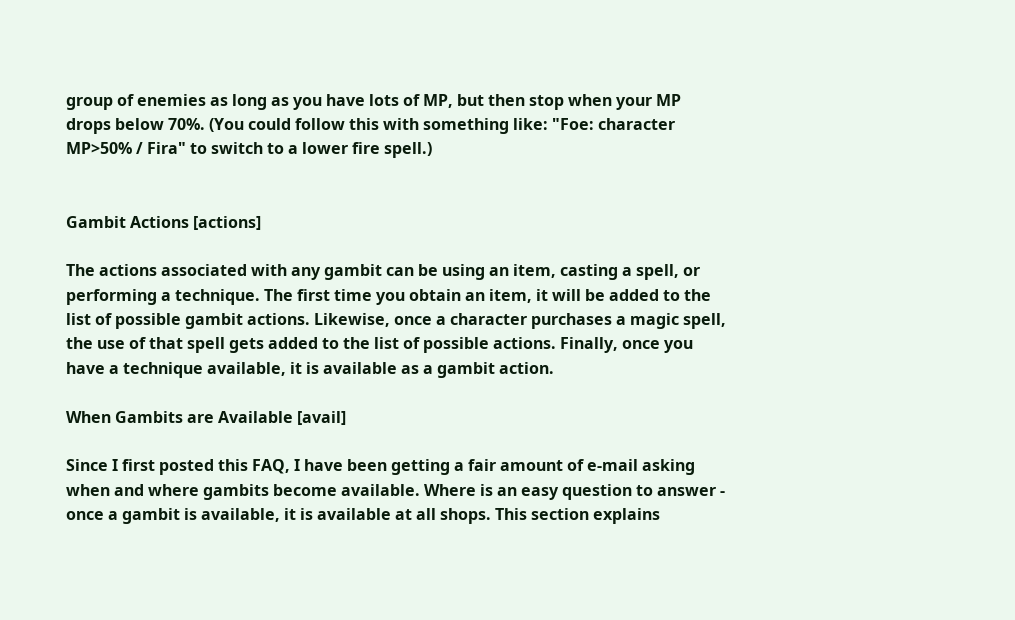group of enemies as long as you have lots of MP, but then stop when your MP drops below 70%. (You could follow this with something like: "Foe: character MP>50% / Fira" to switch to a lower fire spell.)


Gambit Actions [actions]

The actions associated with any gambit can be using an item, casting a spell, or performing a technique. The first time you obtain an item, it will be added to the list of possible gambit actions. Likewise, once a character purchases a magic spell, the use of that spell gets added to the list of possible actions. Finally, once you have a technique available, it is available as a gambit action.

When Gambits are Available [avail]

Since I first posted this FAQ, I have been getting a fair amount of e-mail asking when and where gambits become available. Where is an easy question to answer - once a gambit is available, it is available at all shops. This section explains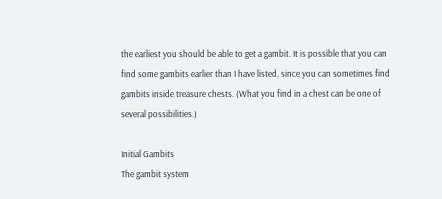the earliest you should be able to get a gambit. It is possible that you can find some gambits earlier than I have listed, since you can sometimes find gambits inside treasure chests. (What you find in a chest can be one of several possibilities.)

Initial Gambits
The gambit system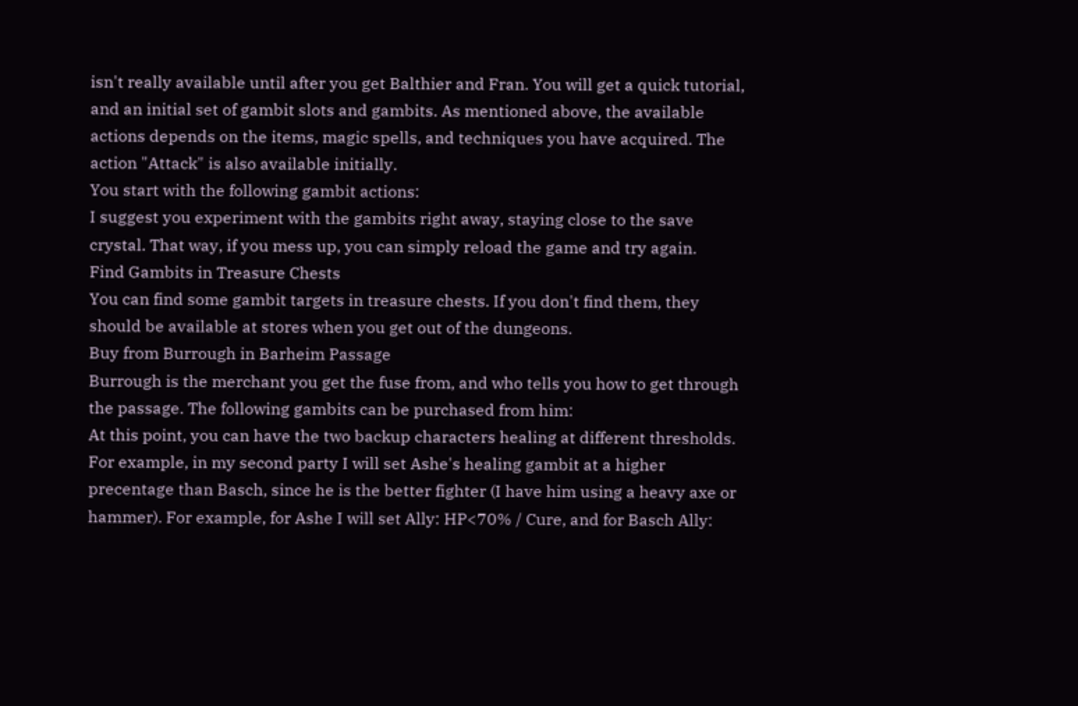isn't really available until after you get Balthier and Fran. You will get a quick tutorial, and an initial set of gambit slots and gambits. As mentioned above, the available actions depends on the items, magic spells, and techniques you have acquired. The action "Attack" is also available initially.
You start with the following gambit actions:
I suggest you experiment with the gambits right away, staying close to the save crystal. That way, if you mess up, you can simply reload the game and try again.
Find Gambits in Treasure Chests
You can find some gambit targets in treasure chests. If you don't find them, they should be available at stores when you get out of the dungeons.
Buy from Burrough in Barheim Passage
Burrough is the merchant you get the fuse from, and who tells you how to get through the passage. The following gambits can be purchased from him:
At this point, you can have the two backup characters healing at different thresholds. For example, in my second party I will set Ashe's healing gambit at a higher precentage than Basch, since he is the better fighter (I have him using a heavy axe or hammer). For example, for Ashe I will set Ally: HP<70% / Cure, and for Basch Ally: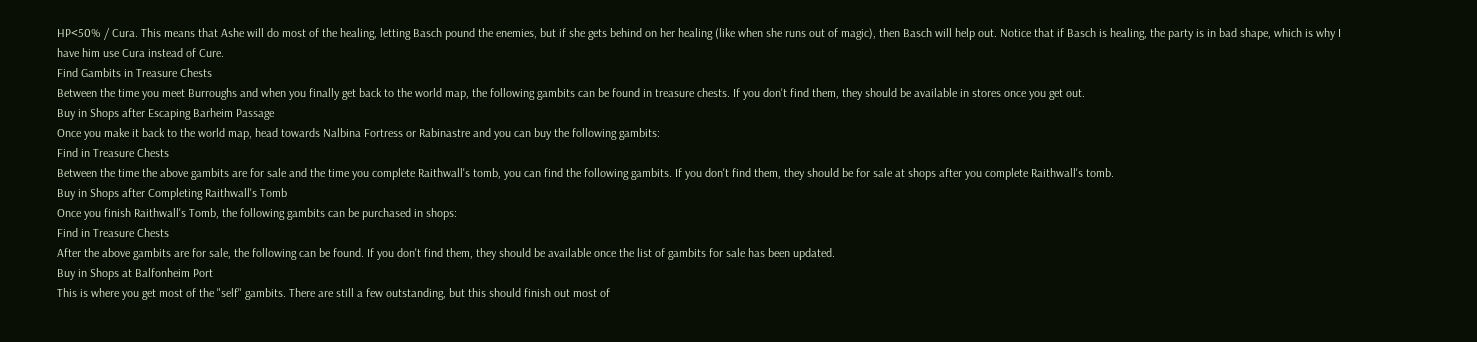HP<50% / Cura. This means that Ashe will do most of the healing, letting Basch pound the enemies, but if she gets behind on her healing (like when she runs out of magic), then Basch will help out. Notice that if Basch is healing, the party is in bad shape, which is why I have him use Cura instead of Cure.
Find Gambits in Treasure Chests
Between the time you meet Burroughs and when you finally get back to the world map, the following gambits can be found in treasure chests. If you don't find them, they should be available in stores once you get out.
Buy in Shops after Escaping Barheim Passage
Once you make it back to the world map, head towards Nalbina Fortress or Rabinastre and you can buy the following gambits:
Find in Treasure Chests
Between the time the above gambits are for sale and the time you complete Raithwall's tomb, you can find the following gambits. If you don't find them, they should be for sale at shops after you complete Raithwall's tomb.
Buy in Shops after Completing Raithwall's Tomb
Once you finish Raithwall's Tomb, the following gambits can be purchased in shops:
Find in Treasure Chests
After the above gambits are for sale, the following can be found. If you don't find them, they should be available once the list of gambits for sale has been updated.
Buy in Shops at Balfonheim Port
This is where you get most of the "self" gambits. There are still a few outstanding, but this should finish out most of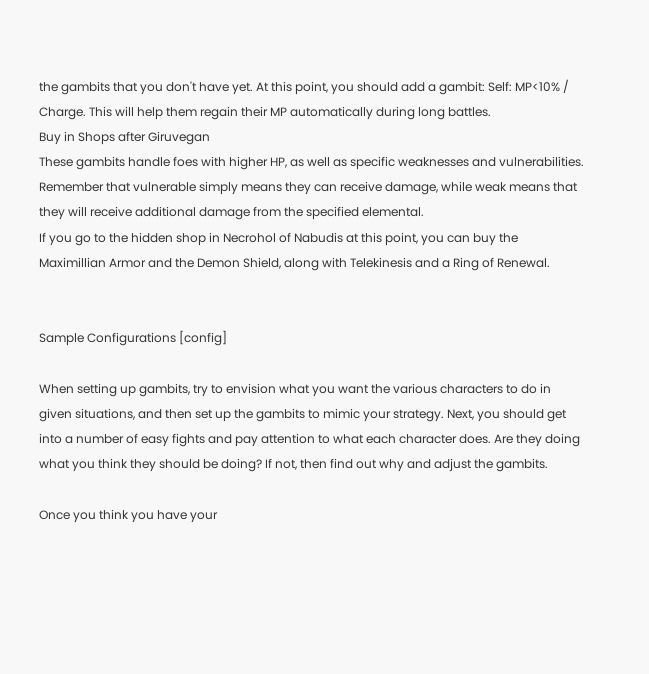the gambits that you don't have yet. At this point, you should add a gambit: Self: MP<10% / Charge. This will help them regain their MP automatically during long battles.
Buy in Shops after Giruvegan
These gambits handle foes with higher HP, as well as specific weaknesses and vulnerabilities. Remember that vulnerable simply means they can receive damage, while weak means that they will receive additional damage from the specified elemental.
If you go to the hidden shop in Necrohol of Nabudis at this point, you can buy the Maximillian Armor and the Demon Shield, along with Telekinesis and a Ring of Renewal.


Sample Configurations [config]

When setting up gambits, try to envision what you want the various characters to do in given situations, and then set up the gambits to mimic your strategy. Next, you should get into a number of easy fights and pay attention to what each character does. Are they doing what you think they should be doing? If not, then find out why and adjust the gambits.

Once you think you have your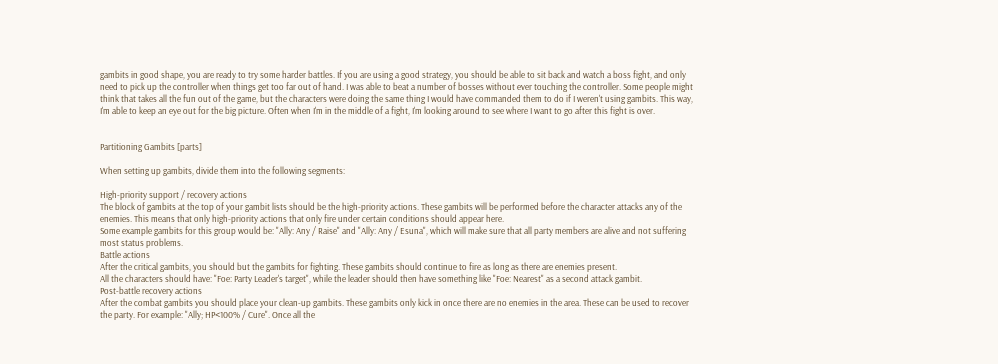gambits in good shape, you are ready to try some harder battles. If you are using a good strategy, you should be able to sit back and watch a boss fight, and only need to pick up the controller when things get too far out of hand. I was able to beat a number of bosses without ever touching the controller. Some people might think that takes all the fun out of the game, but the characters were doing the same thing I would have commanded them to do if I weren't using gambits. This way, I'm able to keep an eye out for the big picture. Often when I'm in the middle of a fight, I'm looking around to see where I want to go after this fight is over.


Partitioning Gambits [parts]

When setting up gambits, divide them into the following segments:

High-priority support / recovery actions
The block of gambits at the top of your gambit lists should be the high-priority actions. These gambits will be performed before the character attacks any of the enemies. This means that only high-priority actions that only fire under certain conditions should appear here.
Some example gambits for this group would be: "Ally: Any / Raise" and "Ally: Any / Esuna", which will make sure that all party members are alive and not suffering most status problems.
Battle actions
After the critical gambits, you should but the gambits for fighting. These gambits should continue to fire as long as there are enemies present.
All the characters should have: "Foe: Party Leader's target", while the leader should then have something like "Foe: Nearest" as a second attack gambit.
Post-battle recovery actions
After the combat gambits you should place your clean-up gambits. These gambits only kick in once there are no enemies in the area. These can be used to recover the party. For example: "Ally; HP<100% / Cure". Once all the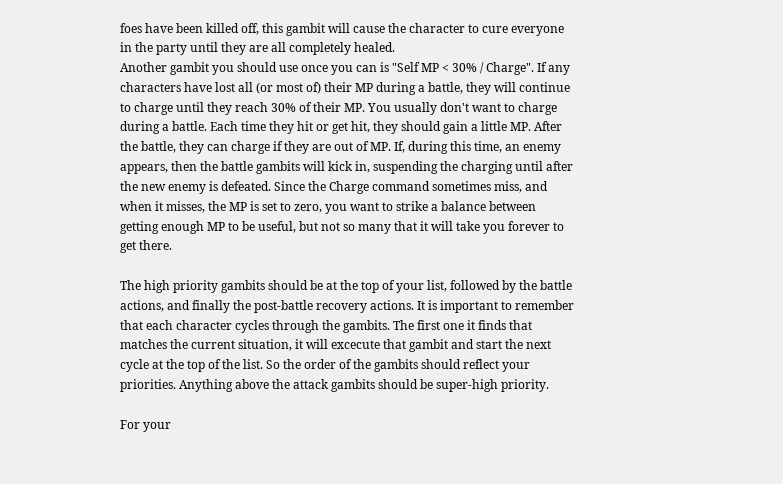foes have been killed off, this gambit will cause the character to cure everyone in the party until they are all completely healed.
Another gambit you should use once you can is "Self MP < 30% / Charge". If any characters have lost all (or most of) their MP during a battle, they will continue to charge until they reach 30% of their MP. You usually don't want to charge during a battle. Each time they hit or get hit, they should gain a little MP. After the battle, they can charge if they are out of MP. If, during this time, an enemy appears, then the battle gambits will kick in, suspending the charging until after the new enemy is defeated. Since the Charge command sometimes miss, and when it misses, the MP is set to zero, you want to strike a balance between getting enough MP to be useful, but not so many that it will take you forever to get there.

The high priority gambits should be at the top of your list, followed by the battle actions, and finally the post-battle recovery actions. It is important to remember that each character cycles through the gambits. The first one it finds that matches the current situation, it will excecute that gambit and start the next cycle at the top of the list. So the order of the gambits should reflect your priorities. Anything above the attack gambits should be super-high priority.

For your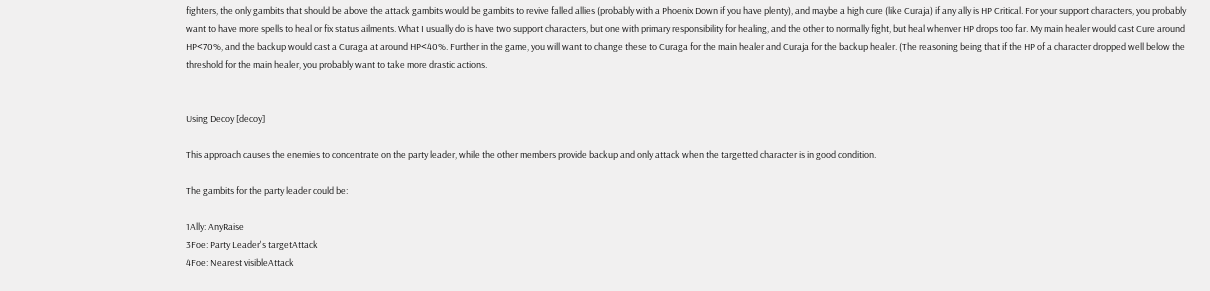fighters, the only gambits that should be above the attack gambits would be gambits to revive falled allies (probably with a Phoenix Down if you have plenty), and maybe a high cure (like Curaja) if any ally is HP Critical. For your support characters, you probably want to have more spells to heal or fix status ailments. What I usually do is have two support characters, but one with primary responsibility for healing, and the other to normally fight, but heal whenver HP drops too far. My main healer would cast Cure around HP<70%, and the backup would cast a Curaga at around HP<40%. Further in the game, you will want to change these to Curaga for the main healer and Curaja for the backup healer. (The reasoning being that if the HP of a character dropped well below the threshold for the main healer, you probably want to take more drastic actions.


Using Decoy [decoy]

This approach causes the enemies to concentrate on the party leader, while the other members provide backup and only attack when the targetted character is in good condition.

The gambits for the party leader could be:

1Ally: AnyRaise
3Foe: Party Leader's targetAttack
4Foe: Nearest visibleAttack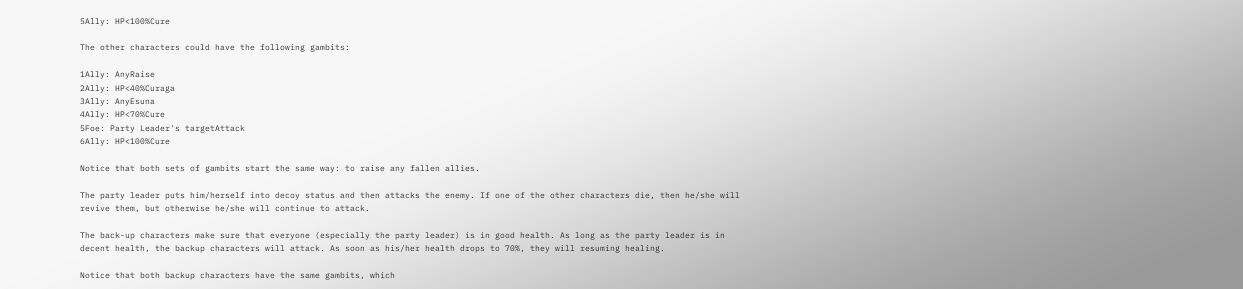5Ally: HP<100%Cure

The other characters could have the following gambits:

1Ally: AnyRaise
2Ally: HP<40%Curaga
3Ally: AnyEsuna
4Ally: HP<70%Cure
5Foe: Party Leader's targetAttack
6Ally: HP<100%Cure

Notice that both sets of gambits start the same way: to raise any fallen allies.

The party leader puts him/herself into decoy status and then attacks the enemy. If one of the other characters die, then he/she will revive them, but otherwise he/she will continue to attack.

The back-up characters make sure that everyone (especially the party leader) is in good health. As long as the party leader is in decent health, the backup characters will attack. As soon as his/her health drops to 70%, they will resuming healing.

Notice that both backup characters have the same gambits, which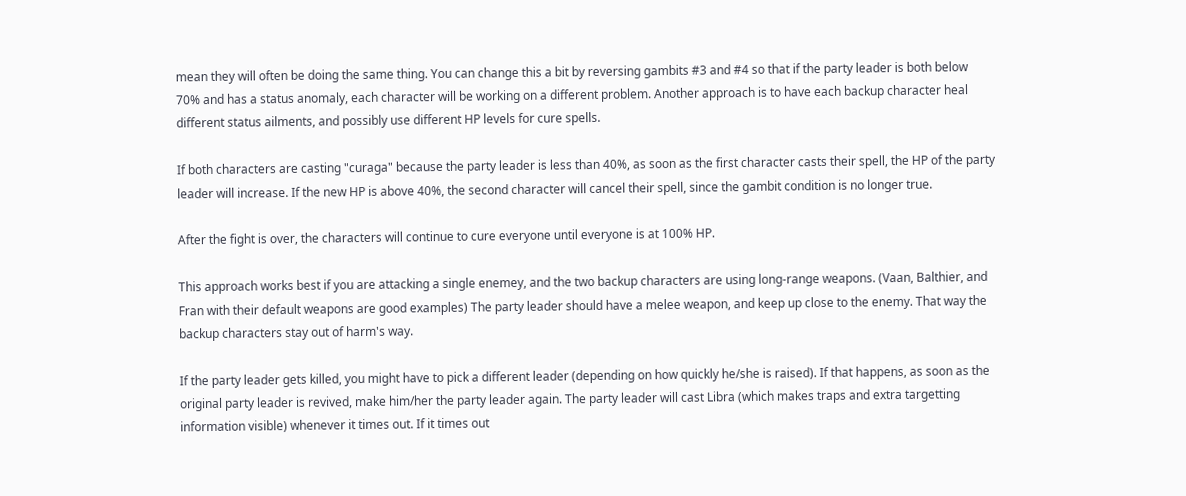mean they will often be doing the same thing. You can change this a bit by reversing gambits #3 and #4 so that if the party leader is both below 70% and has a status anomaly, each character will be working on a different problem. Another approach is to have each backup character heal different status ailments, and possibly use different HP levels for cure spells.

If both characters are casting "curaga" because the party leader is less than 40%, as soon as the first character casts their spell, the HP of the party leader will increase. If the new HP is above 40%, the second character will cancel their spell, since the gambit condition is no longer true.

After the fight is over, the characters will continue to cure everyone until everyone is at 100% HP.

This approach works best if you are attacking a single enemey, and the two backup characters are using long-range weapons. (Vaan, Balthier, and Fran with their default weapons are good examples) The party leader should have a melee weapon, and keep up close to the enemy. That way the backup characters stay out of harm's way.

If the party leader gets killed, you might have to pick a different leader (depending on how quickly he/she is raised). If that happens, as soon as the original party leader is revived, make him/her the party leader again. The party leader will cast Libra (which makes traps and extra targetting information visible) whenever it times out. If it times out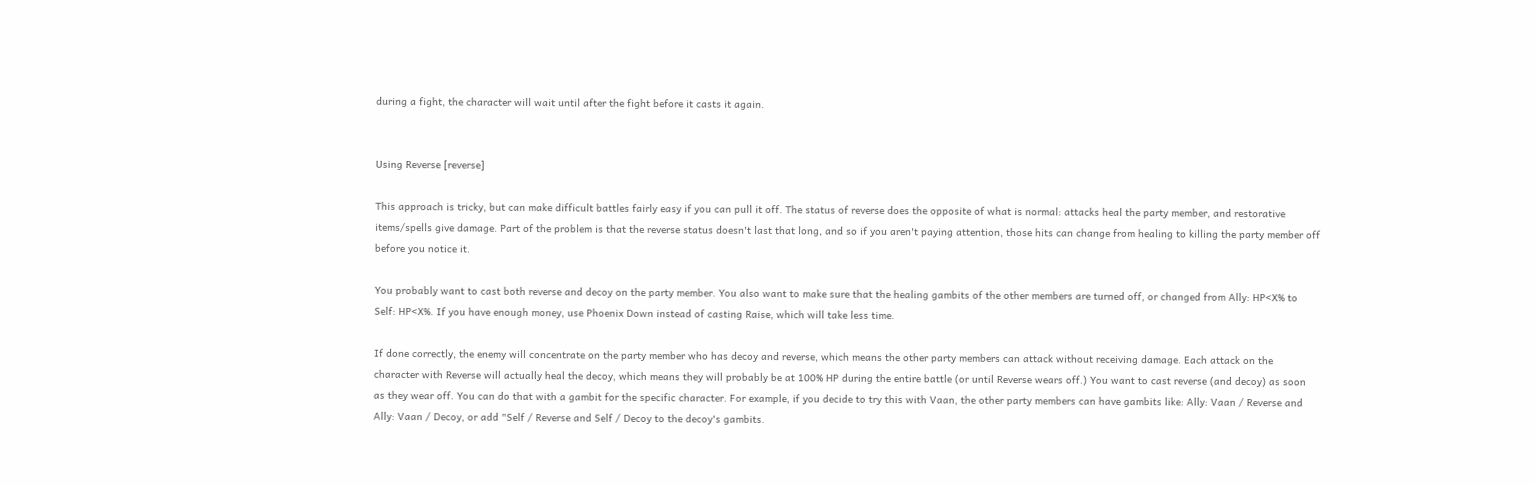during a fight, the character will wait until after the fight before it casts it again.


Using Reverse [reverse]

This approach is tricky, but can make difficult battles fairly easy if you can pull it off. The status of reverse does the opposite of what is normal: attacks heal the party member, and restorative items/spells give damage. Part of the problem is that the reverse status doesn't last that long, and so if you aren't paying attention, those hits can change from healing to killing the party member off before you notice it.

You probably want to cast both reverse and decoy on the party member. You also want to make sure that the healing gambits of the other members are turned off, or changed from Ally: HP<X% to Self: HP<X%. If you have enough money, use Phoenix Down instead of casting Raise, which will take less time.

If done correctly, the enemy will concentrate on the party member who has decoy and reverse, which means the other party members can attack without receiving damage. Each attack on the character with Reverse will actually heal the decoy, which means they will probably be at 100% HP during the entire battle (or until Reverse wears off.) You want to cast reverse (and decoy) as soon as they wear off. You can do that with a gambit for the specific character. For example, if you decide to try this with Vaan, the other party members can have gambits like: Ally: Vaan / Reverse and Ally: Vaan / Decoy, or add "Self / Reverse and Self / Decoy to the decoy's gambits.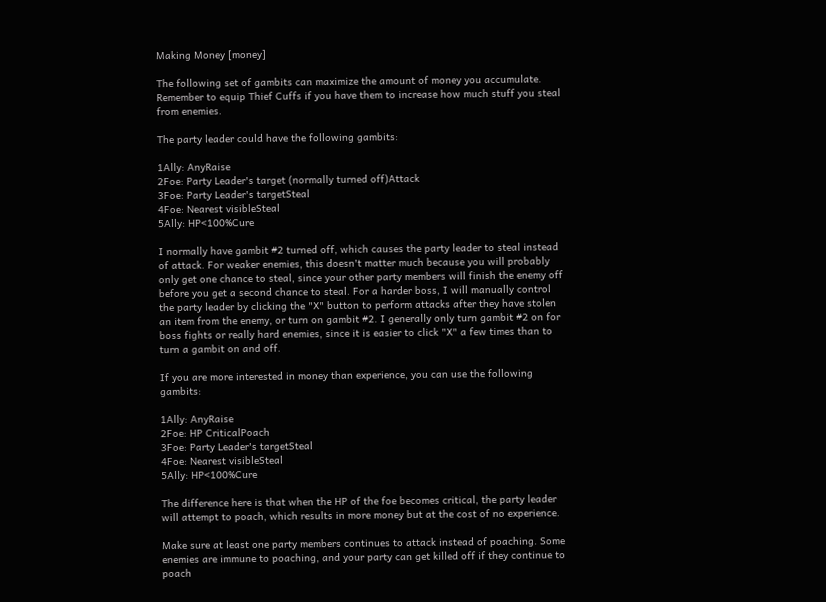Making Money [money]

The following set of gambits can maximize the amount of money you accumulate. Remember to equip Thief Cuffs if you have them to increase how much stuff you steal from enemies.

The party leader could have the following gambits:

1Ally: AnyRaise
2Foe: Party Leader's target (normally turned off)Attack
3Foe: Party Leader's targetSteal
4Foe: Nearest visibleSteal
5Ally: HP<100%Cure

I normally have gambit #2 turned off, which causes the party leader to steal instead of attack. For weaker enemies, this doesn't matter much because you will probably only get one chance to steal, since your other party members will finish the enemy off before you get a second chance to steal. For a harder boss, I will manually control the party leader by clicking the "X" button to perform attacks after they have stolen an item from the enemy, or turn on gambit #2. I generally only turn gambit #2 on for boss fights or really hard enemies, since it is easier to click "X" a few times than to turn a gambit on and off.

If you are more interested in money than experience, you can use the following gambits:

1Ally: AnyRaise
2Foe: HP CriticalPoach
3Foe: Party Leader's targetSteal
4Foe: Nearest visibleSteal
5Ally: HP<100%Cure

The difference here is that when the HP of the foe becomes critical, the party leader will attempt to poach, which results in more money but at the cost of no experience.

Make sure at least one party members continues to attack instead of poaching. Some enemies are immune to poaching, and your party can get killed off if they continue to poach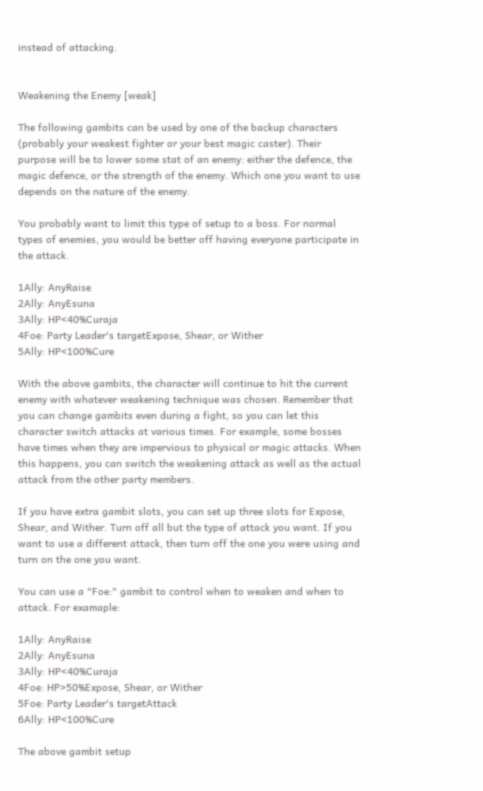instead of attacking.


Weakening the Enemy [weak]

The following gambits can be used by one of the backup characters (probably your weakest fighter or your best magic caster). Their purpose will be to lower some stat of an enemy: either the defence, the magic defence, or the strength of the enemy. Which one you want to use depends on the nature of the enemy.

You probably want to limit this type of setup to a boss. For normal types of enemies, you would be better off having everyone participate in the attack.

1Ally: AnyRaise
2Ally: AnyEsuna
3Ally: HP<40%Curaja
4Foe: Party Leader's targetExpose, Shear, or Wither
5Ally: HP<100%Cure

With the above gambits, the character will continue to hit the current enemy with whatever weakening technique was chosen. Remember that you can change gambits even during a fight, so you can let this character switch attacks at various times. For example, some bosses have times when they are impervious to physical or magic attacks. When this happens, you can switch the weakening attack as well as the actual attack from the other party members.

If you have extra gambit slots, you can set up three slots for Expose, Shear, and Wither. Turn off all but the type of attack you want. If you want to use a different attack, then turn off the one you were using and turn on the one you want.

You can use a "Foe:" gambit to control when to weaken and when to attack. For examaple:

1Ally: AnyRaise
2Ally: AnyEsuna
3Ally: HP<40%Curaja
4Foe: HP>50%Expose, Shear, or Wither
5Foe: Party Leader's targetAttack
6Ally: HP<100%Cure

The above gambit setup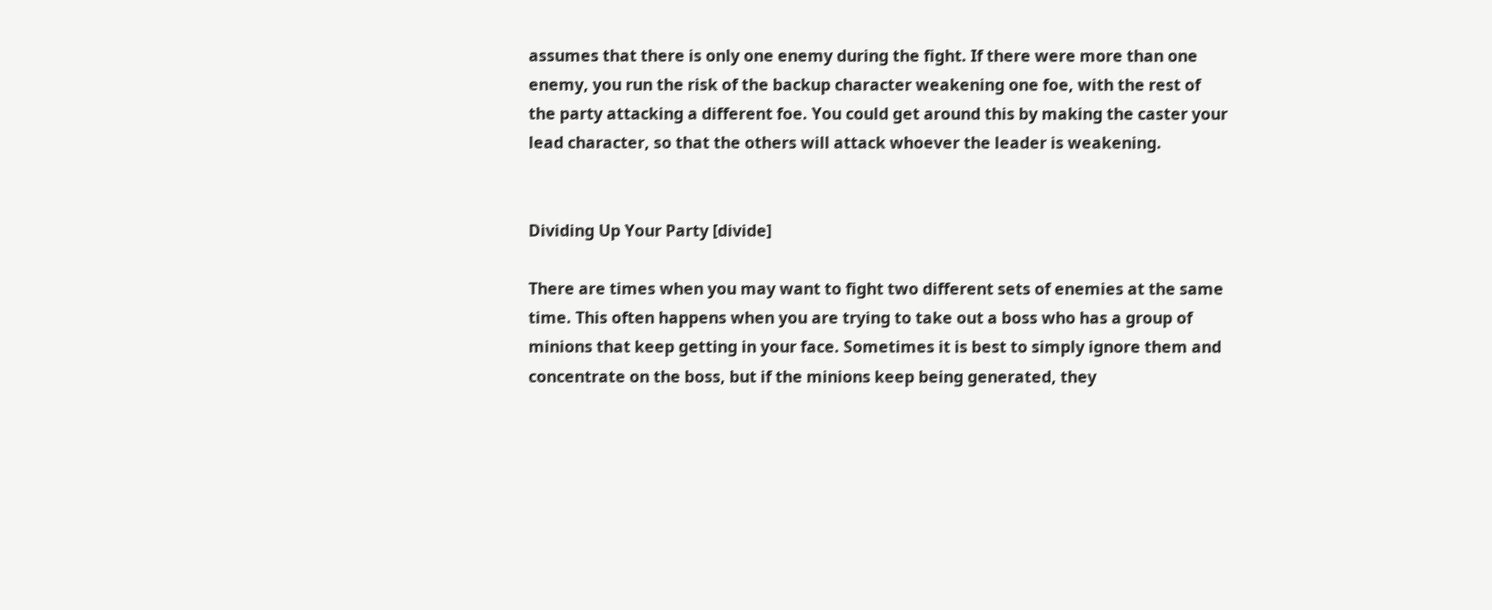assumes that there is only one enemy during the fight. If there were more than one enemy, you run the risk of the backup character weakening one foe, with the rest of the party attacking a different foe. You could get around this by making the caster your lead character, so that the others will attack whoever the leader is weakening.


Dividing Up Your Party [divide]

There are times when you may want to fight two different sets of enemies at the same time. This often happens when you are trying to take out a boss who has a group of minions that keep getting in your face. Sometimes it is best to simply ignore them and concentrate on the boss, but if the minions keep being generated, they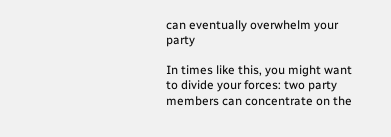can eventually overwhelm your party

In times like this, you might want to divide your forces: two party members can concentrate on the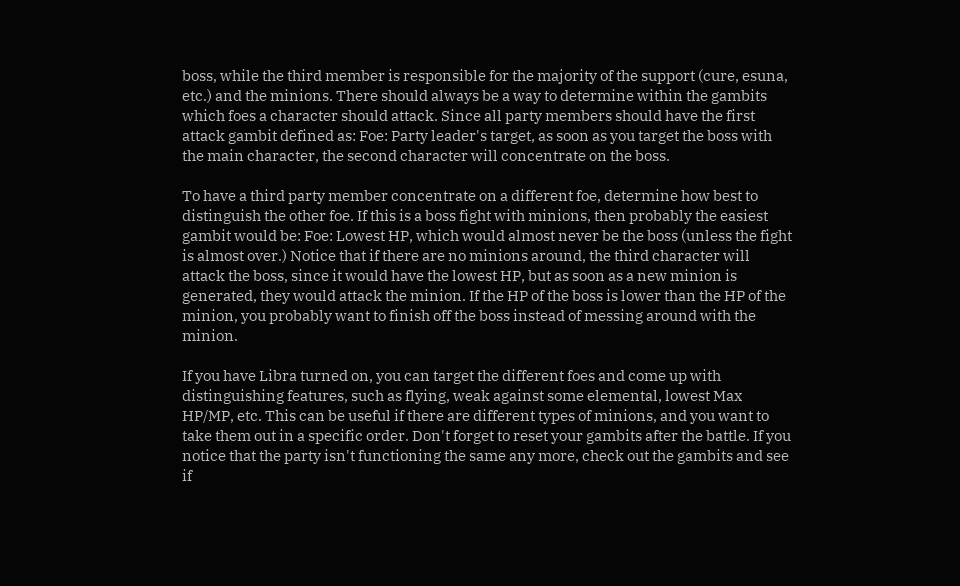boss, while the third member is responsible for the majority of the support (cure, esuna, etc.) and the minions. There should always be a way to determine within the gambits which foes a character should attack. Since all party members should have the first attack gambit defined as: Foe: Party leader's target, as soon as you target the boss with the main character, the second character will concentrate on the boss.

To have a third party member concentrate on a different foe, determine how best to distinguish the other foe. If this is a boss fight with minions, then probably the easiest gambit would be: Foe: Lowest HP, which would almost never be the boss (unless the fight is almost over.) Notice that if there are no minions around, the third character will attack the boss, since it would have the lowest HP, but as soon as a new minion is generated, they would attack the minion. If the HP of the boss is lower than the HP of the minion, you probably want to finish off the boss instead of messing around with the minion.

If you have Libra turned on, you can target the different foes and come up with distinguishing features, such as flying, weak against some elemental, lowest Max HP/MP, etc. This can be useful if there are different types of minions, and you want to take them out in a specific order. Don't forget to reset your gambits after the battle. If you notice that the party isn't functioning the same any more, check out the gambits and see if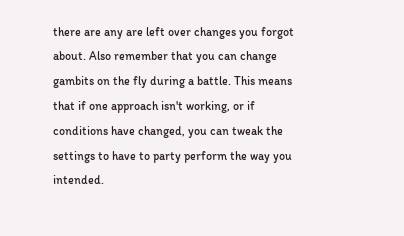there are any are left over changes you forgot about. Also remember that you can change gambits on the fly during a battle. This means that if one approach isn't working, or if conditions have changed, you can tweak the settings to have to party perform the way you intended.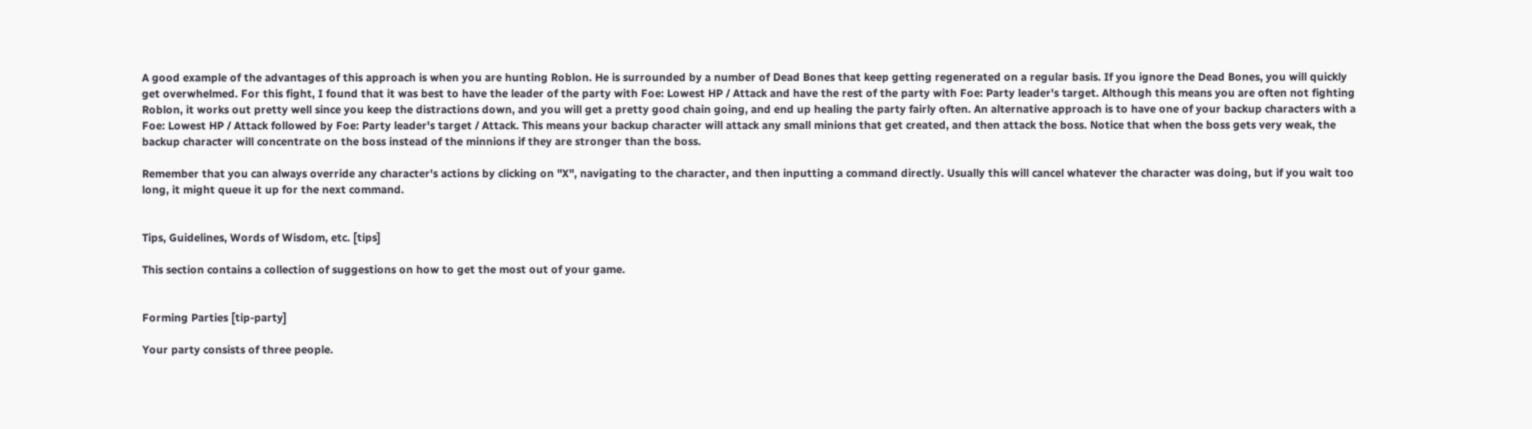A good example of the advantages of this approach is when you are hunting Roblon. He is surrounded by a number of Dead Bones that keep getting regenerated on a regular basis. If you ignore the Dead Bones, you will quickly get overwhelmed. For this fight, I found that it was best to have the leader of the party with Foe: Lowest HP / Attack and have the rest of the party with Foe: Party leader's target. Although this means you are often not fighting Roblon, it works out pretty well since you keep the distractions down, and you will get a pretty good chain going, and end up healing the party fairly often. An alternative approach is to have one of your backup characters with a Foe: Lowest HP / Attack followed by Foe: Party leader's target / Attack. This means your backup character will attack any small minions that get created, and then attack the boss. Notice that when the boss gets very weak, the backup character will concentrate on the boss instead of the minnions if they are stronger than the boss.

Remember that you can always override any character's actions by clicking on "X", navigating to the character, and then inputting a command directly. Usually this will cancel whatever the character was doing, but if you wait too long, it might queue it up for the next command.


Tips, Guidelines, Words of Wisdom, etc. [tips]

This section contains a collection of suggestions on how to get the most out of your game.


Forming Parties [tip-party]

Your party consists of three people.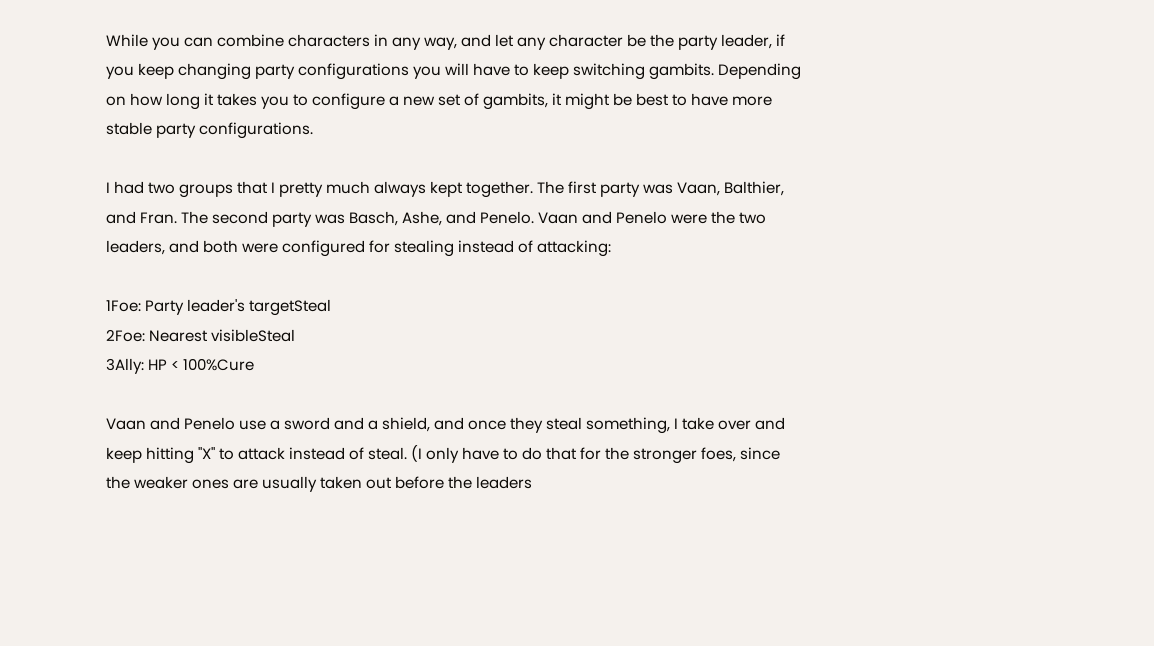While you can combine characters in any way, and let any character be the party leader, if you keep changing party configurations you will have to keep switching gambits. Depending on how long it takes you to configure a new set of gambits, it might be best to have more stable party configurations.

I had two groups that I pretty much always kept together. The first party was Vaan, Balthier, and Fran. The second party was Basch, Ashe, and Penelo. Vaan and Penelo were the two leaders, and both were configured for stealing instead of attacking:

1Foe: Party leader's targetSteal
2Foe: Nearest visibleSteal
3Ally: HP < 100%Cure

Vaan and Penelo use a sword and a shield, and once they steal something, I take over and keep hitting "X" to attack instead of steal. (I only have to do that for the stronger foes, since the weaker ones are usually taken out before the leaders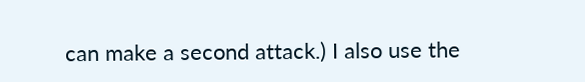can make a second attack.) I also use the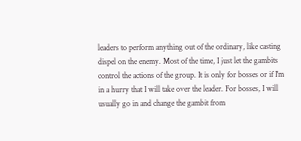leaders to perform anything out of the ordinary, like casting dispel on the enemy. Most of the time, I just let the gambits control the actions of the group. It is only for bosses or if I'm in a hurry that I will take over the leader. For bosses, I will usually go in and change the gambit from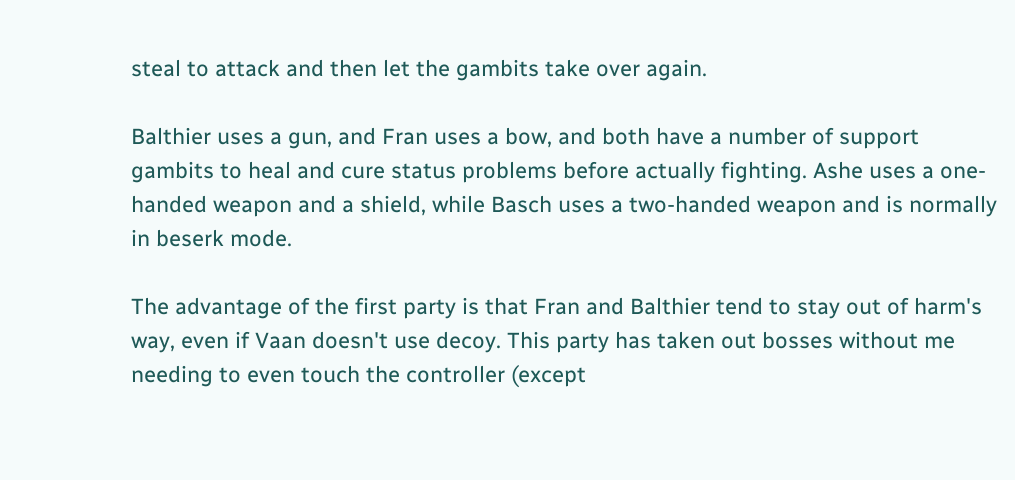steal to attack and then let the gambits take over again.

Balthier uses a gun, and Fran uses a bow, and both have a number of support gambits to heal and cure status problems before actually fighting. Ashe uses a one-handed weapon and a shield, while Basch uses a two-handed weapon and is normally in beserk mode.

The advantage of the first party is that Fran and Balthier tend to stay out of harm's way, even if Vaan doesn't use decoy. This party has taken out bosses without me needing to even touch the controller (except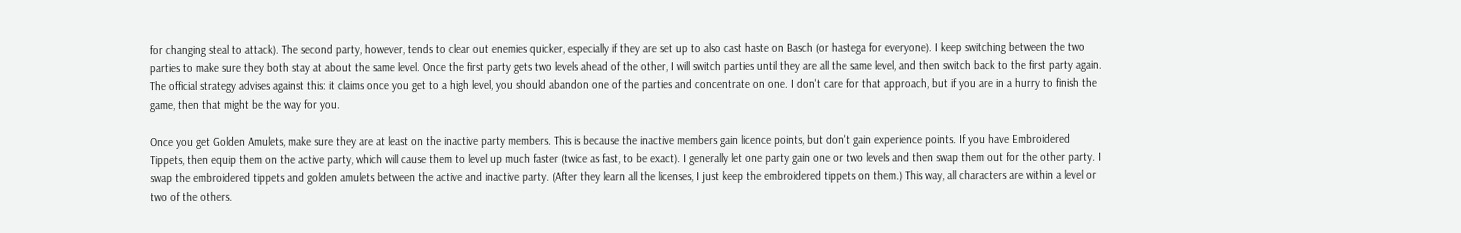for changing steal to attack). The second party, however, tends to clear out enemies quicker, especially if they are set up to also cast haste on Basch (or hastega for everyone). I keep switching between the two parties to make sure they both stay at about the same level. Once the first party gets two levels ahead of the other, I will switch parties until they are all the same level, and then switch back to the first party again. The official strategy advises against this: it claims once you get to a high level, you should abandon one of the parties and concentrate on one. I don't care for that approach, but if you are in a hurry to finish the game, then that might be the way for you.

Once you get Golden Amulets, make sure they are at least on the inactive party members. This is because the inactive members gain licence points, but don't gain experience points. If you have Embroidered Tippets, then equip them on the active party, which will cause them to level up much faster (twice as fast, to be exact). I generally let one party gain one or two levels and then swap them out for the other party. I swap the embroidered tippets and golden amulets between the active and inactive party. (After they learn all the licenses, I just keep the embroidered tippets on them.) This way, all characters are within a level or two of the others.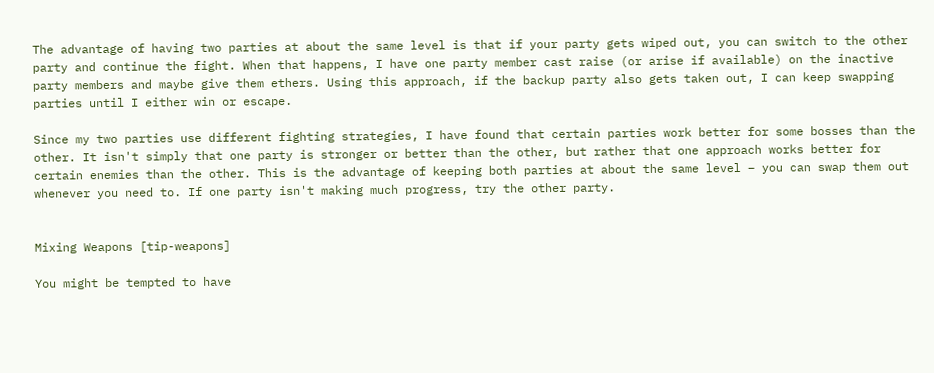The advantage of having two parties at about the same level is that if your party gets wiped out, you can switch to the other party and continue the fight. When that happens, I have one party member cast raise (or arise if available) on the inactive party members and maybe give them ethers. Using this approach, if the backup party also gets taken out, I can keep swapping parties until I either win or escape.

Since my two parties use different fighting strategies, I have found that certain parties work better for some bosses than the other. It isn't simply that one party is stronger or better than the other, but rather that one approach works better for certain enemies than the other. This is the advantage of keeping both parties at about the same level – you can swap them out whenever you need to. If one party isn't making much progress, try the other party.


Mixing Weapons [tip-weapons]

You might be tempted to have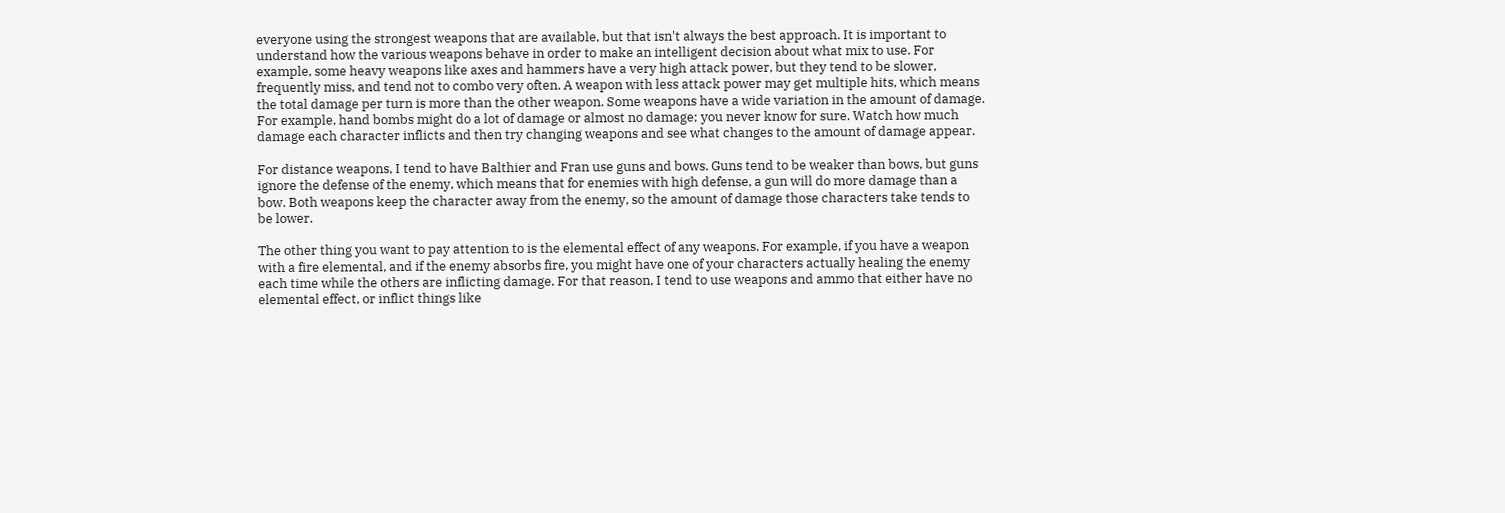everyone using the strongest weapons that are available, but that isn't always the best approach. It is important to understand how the various weapons behave in order to make an intelligent decision about what mix to use. For example, some heavy weapons like axes and hammers have a very high attack power, but they tend to be slower, frequently miss, and tend not to combo very often. A weapon with less attack power may get multiple hits, which means the total damage per turn is more than the other weapon. Some weapons have a wide variation in the amount of damage. For example, hand bombs might do a lot of damage or almost no damage; you never know for sure. Watch how much damage each character inflicts and then try changing weapons and see what changes to the amount of damage appear.

For distance weapons, I tend to have Balthier and Fran use guns and bows. Guns tend to be weaker than bows, but guns ignore the defense of the enemy, which means that for enemies with high defense, a gun will do more damage than a bow. Both weapons keep the character away from the enemy, so the amount of damage those characters take tends to be lower.

The other thing you want to pay attention to is the elemental effect of any weapons. For example, if you have a weapon with a fire elemental, and if the enemy absorbs fire, you might have one of your characters actually healing the enemy each time while the others are inflicting damage. For that reason, I tend to use weapons and ammo that either have no elemental effect, or inflict things like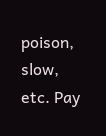poison, slow, etc. Pay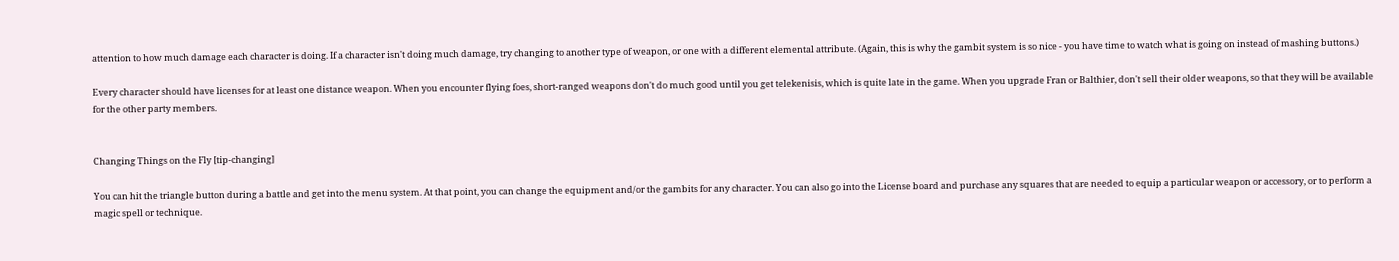attention to how much damage each character is doing. If a character isn't doing much damage, try changing to another type of weapon, or one with a different elemental attribute. (Again, this is why the gambit system is so nice - you have time to watch what is going on instead of mashing buttons.)

Every character should have licenses for at least one distance weapon. When you encounter flying foes, short-ranged weapons don't do much good until you get telekenisis, which is quite late in the game. When you upgrade Fran or Balthier, don't sell their older weapons, so that they will be available for the other party members.


Changing Things on the Fly [tip-changing]

You can hit the triangle button during a battle and get into the menu system. At that point, you can change the equipment and/or the gambits for any character. You can also go into the License board and purchase any squares that are needed to equip a particular weapon or accessory, or to perform a magic spell or technique.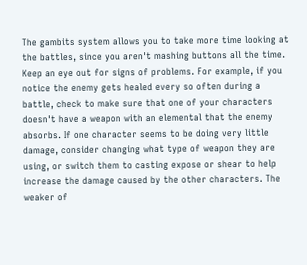The gambits system allows you to take more time looking at the battles, since you aren't mashing buttons all the time. Keep an eye out for signs of problems. For example, if you notice the enemy gets healed every so often during a battle, check to make sure that one of your characters doesn't have a weapon with an elemental that the enemy absorbs. If one character seems to be doing very little damage, consider changing what type of weapon they are using, or switch them to casting expose or shear to help increase the damage caused by the other characters. The weaker of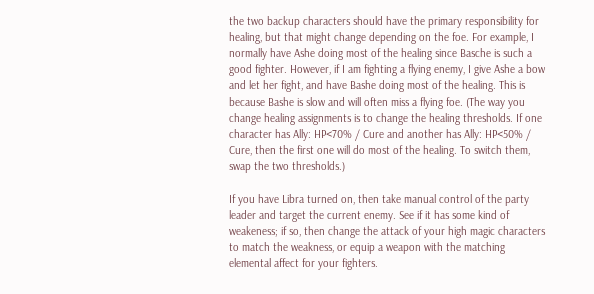the two backup characters should have the primary responsibility for healing, but that might change depending on the foe. For example, I normally have Ashe doing most of the healing since Basche is such a good fighter. However, if I am fighting a flying enemy, I give Ashe a bow and let her fight, and have Bashe doing most of the healing. This is because Bashe is slow and will often miss a flying foe. (The way you change healing assignments is to change the healing thresholds. If one character has Ally: HP<70% / Cure and another has Ally: HP<50% / Cure, then the first one will do most of the healing. To switch them, swap the two thresholds.)

If you have Libra turned on, then take manual control of the party leader and target the current enemy. See if it has some kind of weakeness; if so, then change the attack of your high magic characters to match the weakness, or equip a weapon with the matching elemental affect for your fighters.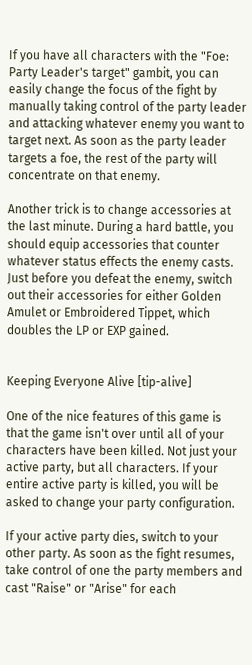If you have all characters with the "Foe: Party Leader's target" gambit, you can easily change the focus of the fight by manually taking control of the party leader and attacking whatever enemy you want to target next. As soon as the party leader targets a foe, the rest of the party will concentrate on that enemy.

Another trick is to change accessories at the last minute. During a hard battle, you should equip accessories that counter whatever status effects the enemy casts. Just before you defeat the enemy, switch out their accessories for either Golden Amulet or Embroidered Tippet, which doubles the LP or EXP gained.


Keeping Everyone Alive [tip-alive]

One of the nice features of this game is that the game isn't over until all of your characters have been killed. Not just your active party, but all characters. If your entire active party is killed, you will be asked to change your party configuration.

If your active party dies, switch to your other party. As soon as the fight resumes, take control of one the party members and cast "Raise" or "Arise" for each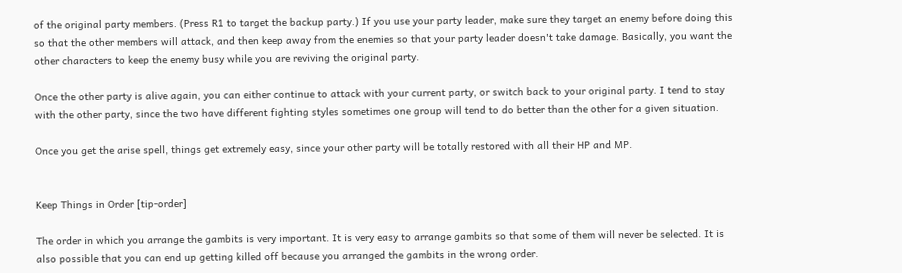of the original party members. (Press R1 to target the backup party.) If you use your party leader, make sure they target an enemy before doing this so that the other members will attack, and then keep away from the enemies so that your party leader doesn't take damage. Basically, you want the other characters to keep the enemy busy while you are reviving the original party.

Once the other party is alive again, you can either continue to attack with your current party, or switch back to your original party. I tend to stay with the other party, since the two have different fighting styles sometimes one group will tend to do better than the other for a given situation.

Once you get the arise spell, things get extremely easy, since your other party will be totally restored with all their HP and MP.


Keep Things in Order [tip-order]

The order in which you arrange the gambits is very important. It is very easy to arrange gambits so that some of them will never be selected. It is also possible that you can end up getting killed off because you arranged the gambits in the wrong order.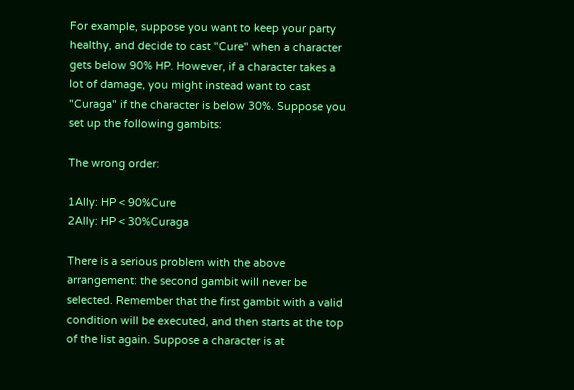For example, suppose you want to keep your party healthy, and decide to cast "Cure" when a character gets below 90% HP. However, if a character takes a lot of damage, you might instead want to cast "Curaga" if the character is below 30%. Suppose you set up the following gambits:

The wrong order:

1Ally: HP < 90%Cure
2Ally: HP < 30%Curaga

There is a serious problem with the above arrangement: the second gambit will never be selected. Remember that the first gambit with a valid condition will be executed, and then starts at the top of the list again. Suppose a character is at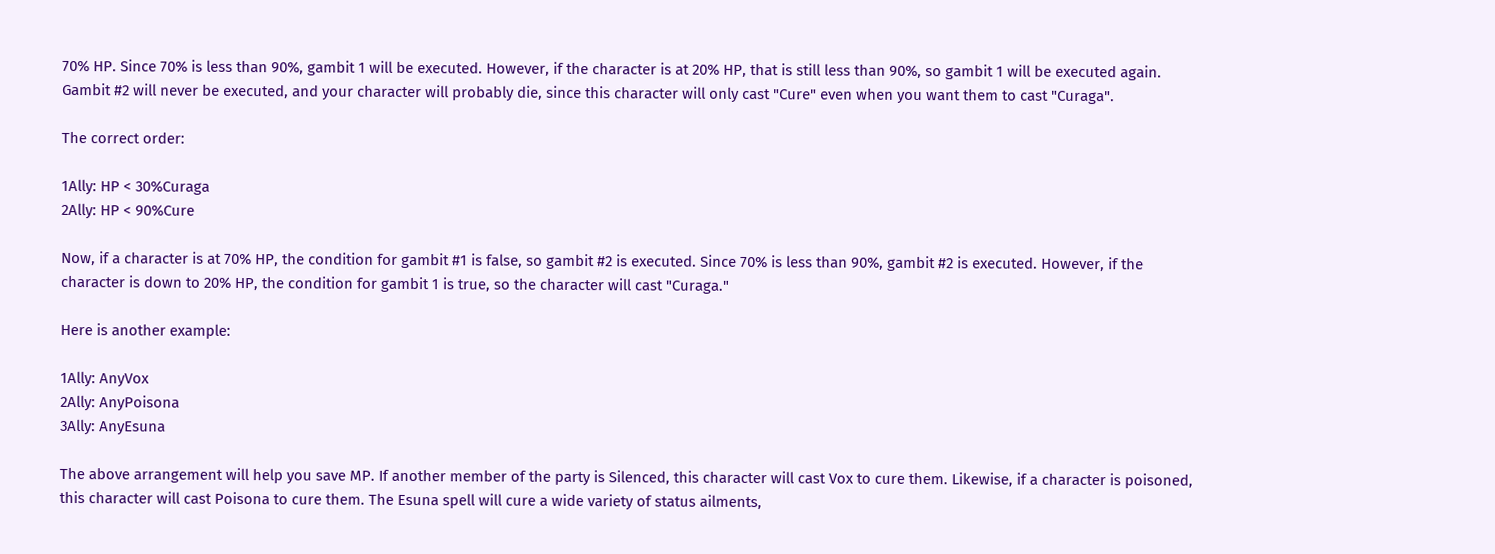70% HP. Since 70% is less than 90%, gambit 1 will be executed. However, if the character is at 20% HP, that is still less than 90%, so gambit 1 will be executed again. Gambit #2 will never be executed, and your character will probably die, since this character will only cast "Cure" even when you want them to cast "Curaga".

The correct order:

1Ally: HP < 30%Curaga
2Ally: HP < 90%Cure

Now, if a character is at 70% HP, the condition for gambit #1 is false, so gambit #2 is executed. Since 70% is less than 90%, gambit #2 is executed. However, if the character is down to 20% HP, the condition for gambit 1 is true, so the character will cast "Curaga."

Here is another example:

1Ally: AnyVox
2Ally: AnyPoisona
3Ally: AnyEsuna

The above arrangement will help you save MP. If another member of the party is Silenced, this character will cast Vox to cure them. Likewise, if a character is poisoned, this character will cast Poisona to cure them. The Esuna spell will cure a wide variety of status ailments,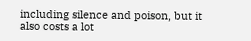including silence and poison, but it also costs a lot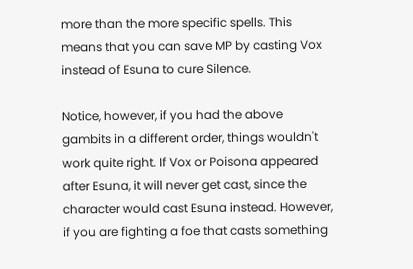more than the more specific spells. This means that you can save MP by casting Vox instead of Esuna to cure Silence.

Notice, however, if you had the above gambits in a different order, things wouldn't work quite right. If Vox or Poisona appeared after Esuna, it will never get cast, since the character would cast Esuna instead. However, if you are fighting a foe that casts something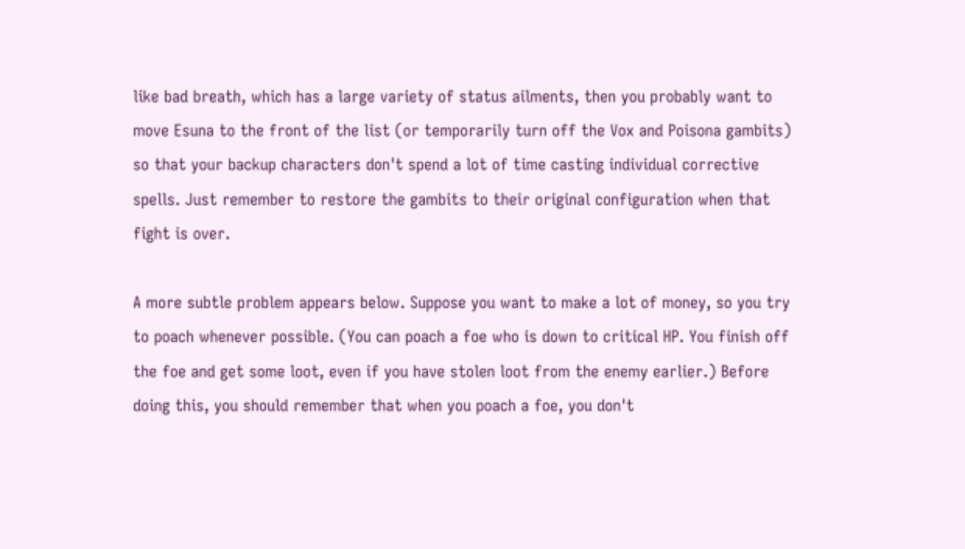like bad breath, which has a large variety of status ailments, then you probably want to move Esuna to the front of the list (or temporarily turn off the Vox and Poisona gambits) so that your backup characters don't spend a lot of time casting individual corrective spells. Just remember to restore the gambits to their original configuration when that fight is over.

A more subtle problem appears below. Suppose you want to make a lot of money, so you try to poach whenever possible. (You can poach a foe who is down to critical HP. You finish off the foe and get some loot, even if you have stolen loot from the enemy earlier.) Before doing this, you should remember that when you poach a foe, you don't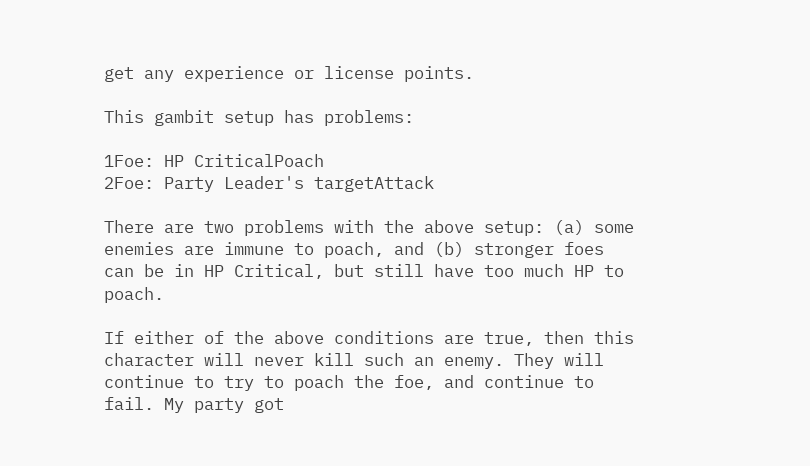get any experience or license points.

This gambit setup has problems:

1Foe: HP CriticalPoach
2Foe: Party Leader's targetAttack

There are two problems with the above setup: (a) some enemies are immune to poach, and (b) stronger foes can be in HP Critical, but still have too much HP to poach.

If either of the above conditions are true, then this character will never kill such an enemy. They will continue to try to poach the foe, and continue to fail. My party got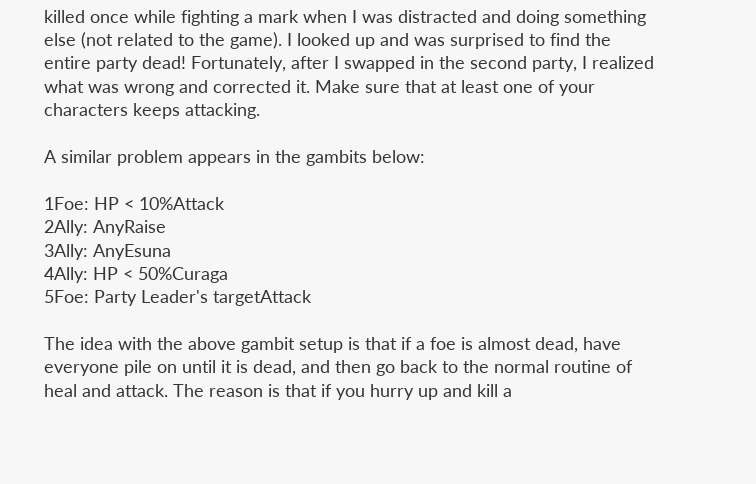killed once while fighting a mark when I was distracted and doing something else (not related to the game). I looked up and was surprised to find the entire party dead! Fortunately, after I swapped in the second party, I realized what was wrong and corrected it. Make sure that at least one of your characters keeps attacking.

A similar problem appears in the gambits below:

1Foe: HP < 10%Attack
2Ally: AnyRaise
3Ally: AnyEsuna
4Ally: HP < 50%Curaga
5Foe: Party Leader's targetAttack

The idea with the above gambit setup is that if a foe is almost dead, have everyone pile on until it is dead, and then go back to the normal routine of heal and attack. The reason is that if you hurry up and kill a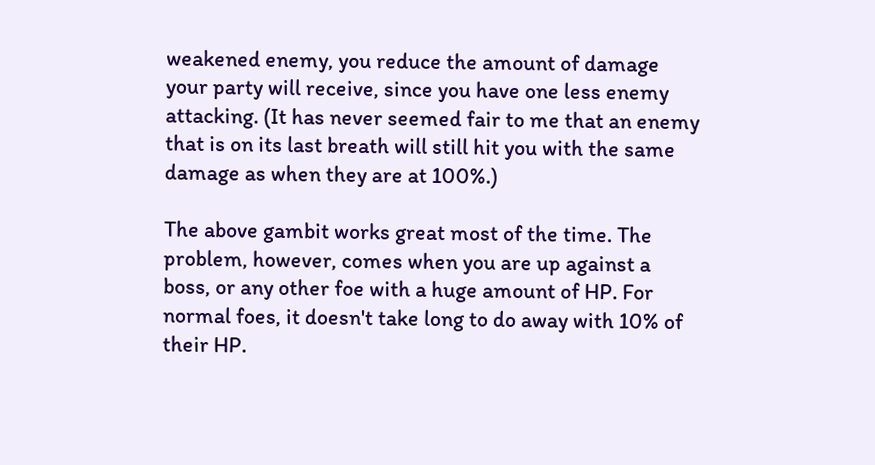weakened enemy, you reduce the amount of damage your party will receive, since you have one less enemy attacking. (It has never seemed fair to me that an enemy that is on its last breath will still hit you with the same damage as when they are at 100%.)

The above gambit works great most of the time. The problem, however, comes when you are up against a boss, or any other foe with a huge amount of HP. For normal foes, it doesn't take long to do away with 10% of their HP.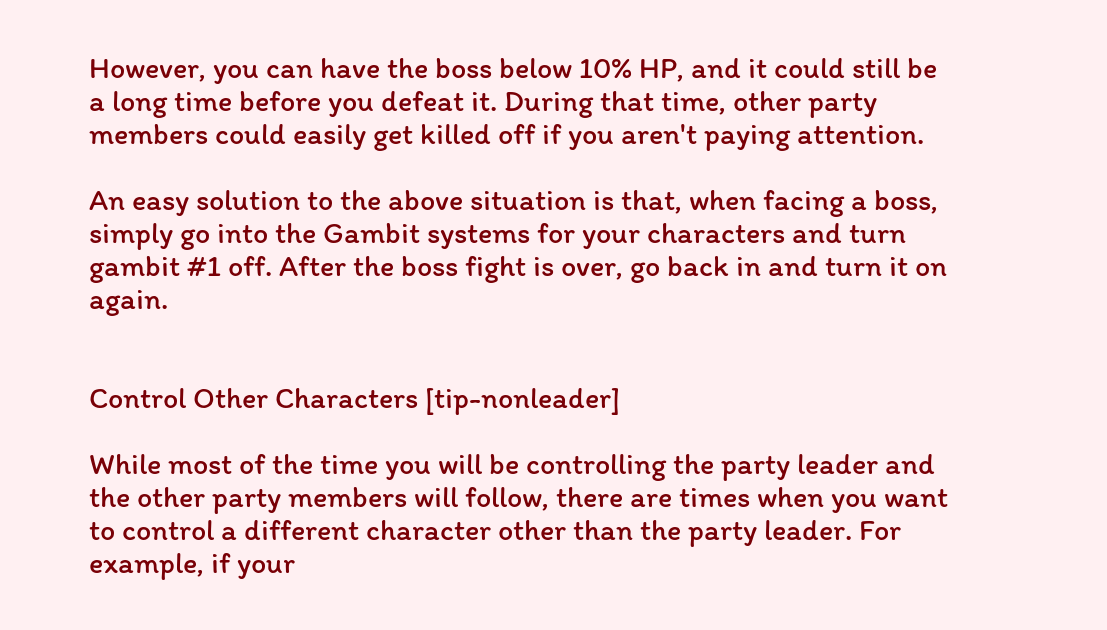However, you can have the boss below 10% HP, and it could still be a long time before you defeat it. During that time, other party members could easily get killed off if you aren't paying attention.

An easy solution to the above situation is that, when facing a boss, simply go into the Gambit systems for your characters and turn gambit #1 off. After the boss fight is over, go back in and turn it on again.


Control Other Characters [tip-nonleader]

While most of the time you will be controlling the party leader and the other party members will follow, there are times when you want to control a different character other than the party leader. For example, if your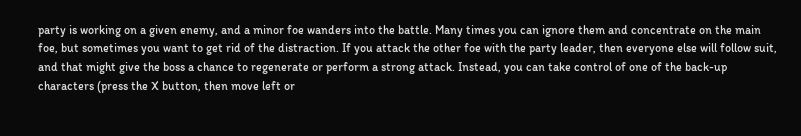party is working on a given enemy, and a minor foe wanders into the battle. Many times you can ignore them and concentrate on the main foe, but sometimes you want to get rid of the distraction. If you attack the other foe with the party leader, then everyone else will follow suit, and that might give the boss a chance to regenerate or perform a strong attack. Instead, you can take control of one of the back-up characters (press the X button, then move left or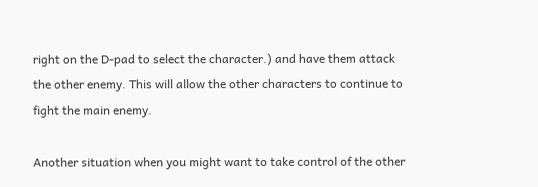right on the D-pad to select the character.) and have them attack the other enemy. This will allow the other characters to continue to fight the main enemy.

Another situation when you might want to take control of the other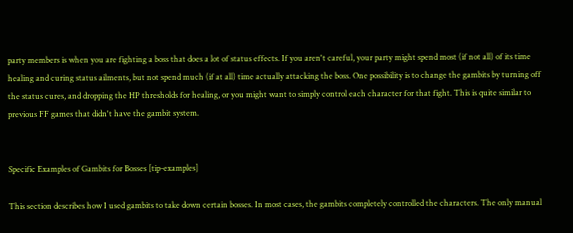party members is when you are fighting a boss that does a lot of status effects. If you aren't careful, your party might spend most (if not all) of its time healing and curing status ailments, but not spend much (if at all) time actually attacking the boss. One possibility is to change the gambits by turning off the status cures, and dropping the HP thresholds for healing, or you might want to simply control each character for that fight. This is quite similar to previous FF games that didn't have the gambit system.


Specific Examples of Gambits for Bosses [tip-examples]

This section describes how I used gambits to take down certain bosses. In most cases, the gambits completely controlled the characters. The only manual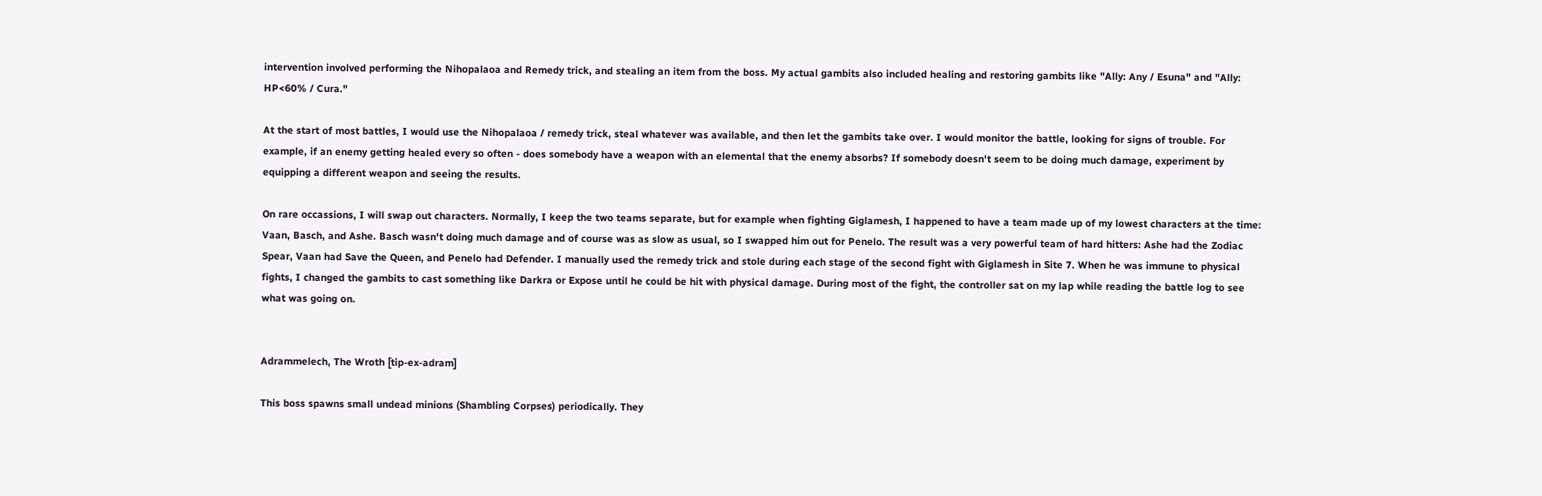intervention involved performing the Nihopalaoa and Remedy trick, and stealing an item from the boss. My actual gambits also included healing and restoring gambits like "Ally: Any / Esuna" and "Ally: HP<60% / Cura."

At the start of most battles, I would use the Nihopalaoa / remedy trick, steal whatever was available, and then let the gambits take over. I would monitor the battle, looking for signs of trouble. For example, if an enemy getting healed every so often - does somebody have a weapon with an elemental that the enemy absorbs? If somebody doesn't seem to be doing much damage, experiment by equipping a different weapon and seeing the results.

On rare occassions, I will swap out characters. Normally, I keep the two teams separate, but for example when fighting Giglamesh, I happened to have a team made up of my lowest characters at the time: Vaan, Basch, and Ashe. Basch wasn't doing much damage and of course was as slow as usual, so I swapped him out for Penelo. The result was a very powerful team of hard hitters: Ashe had the Zodiac Spear, Vaan had Save the Queen, and Penelo had Defender. I manually used the remedy trick and stole during each stage of the second fight with Giglamesh in Site 7. When he was immune to physical fights, I changed the gambits to cast something like Darkra or Expose until he could be hit with physical damage. During most of the fight, the controller sat on my lap while reading the battle log to see what was going on.


Adrammelech, The Wroth [tip-ex-adram]

This boss spawns small undead minions (Shambling Corpses) periodically. They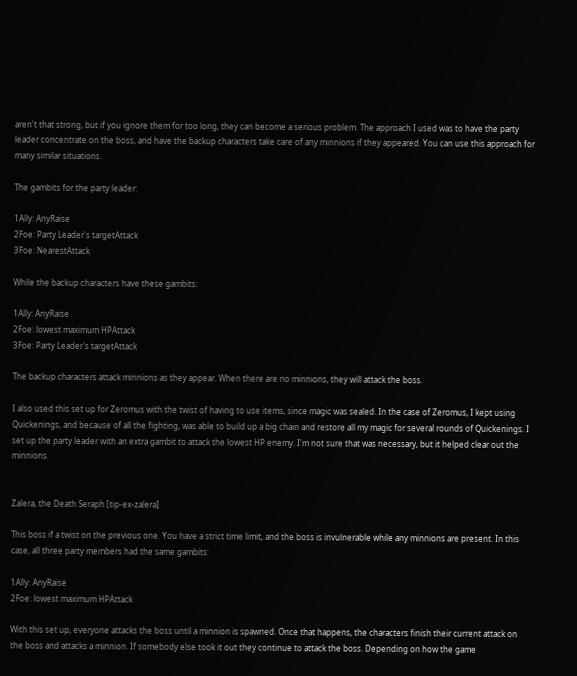aren't that strong, but if you ignore them for too long, they can become a serious problem. The approach I used was to have the party leader concentrate on the boss, and have the backup characters take care of any minnions if they appeared. You can use this approach for many similar situations.

The gambits for the party leader:

1Ally: AnyRaise
2Foe: Party Leader's targetAttack
3Foe: NearestAttack

While the backup characters have these gambits:

1Ally: AnyRaise
2Foe: lowest maximum HPAttack
3Foe: Party Leader's targetAttack

The backup characters attack minnions as they appear. When there are no minnions, they will attack the boss.

I also used this set up for Zeromus with the twist of having to use items, since magic was sealed. In the case of Zeromus, I kept using Quickenings, and because of all the fighting, was able to build up a big chain and restore all my magic for several rounds of Quickenings. I set up the party leader with an extra gambit to attack the lowest HP enemy. I'm not sure that was necessary, but it helped clear out the minnions.


Zalera, the Death Seraph [tip-ex-zalera]

This boss if a twist on the previous one. You have a strict time limit, and the boss is invulnerable while any minnions are present. In this case, all three party members had the same gambits:

1Ally: AnyRaise
2Foe: lowest maximum HPAttack

With this set up, everyone attacks the boss until a minnion is spawned. Once that happens, the characters finish their current attack on the boss and attacks a minnion. If somebody else took it out they continue to attack the boss. Depending on how the game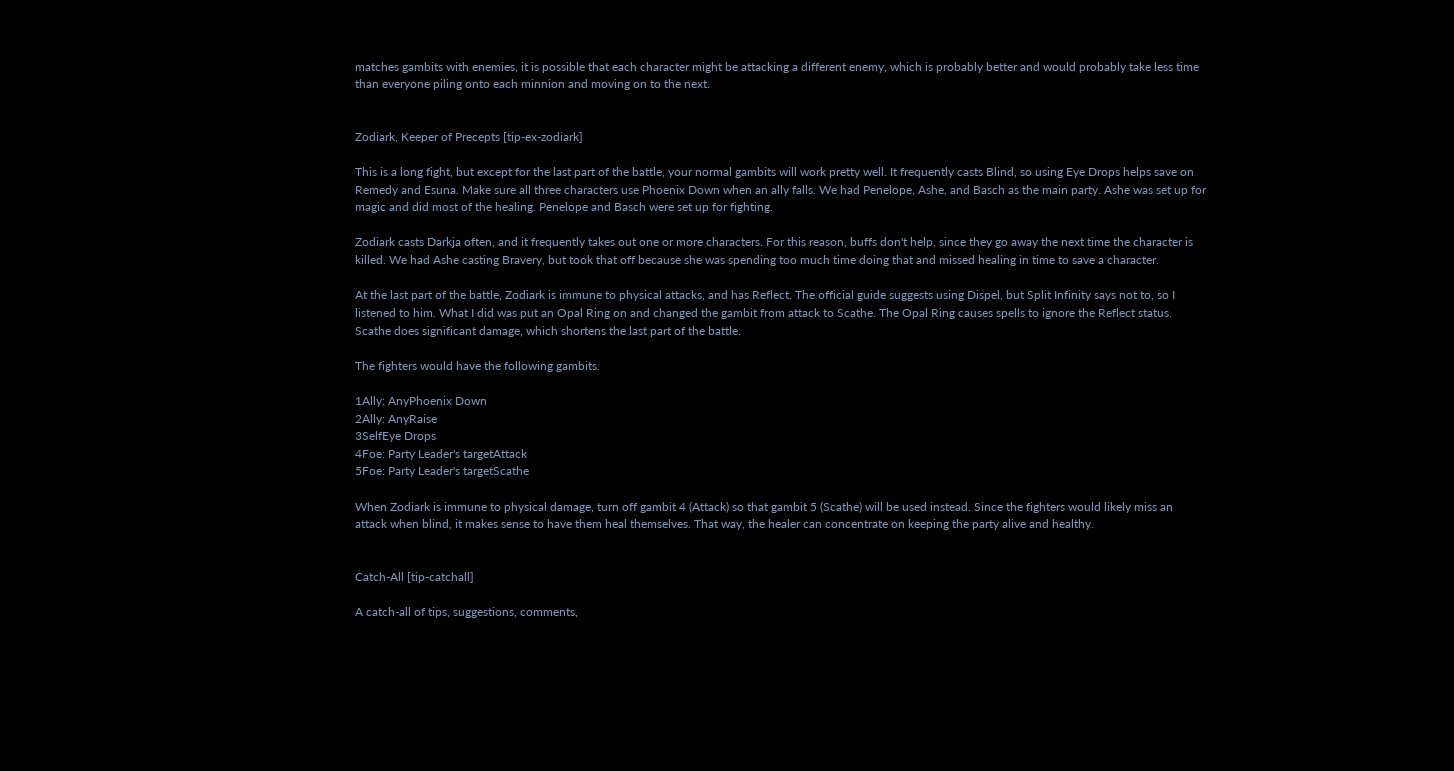matches gambits with enemies, it is possible that each character might be attacking a different enemy, which is probably better and would probably take less time than everyone piling onto each minnion and moving on to the next.


Zodiark, Keeper of Precepts [tip-ex-zodiark]

This is a long fight, but except for the last part of the battle, your normal gambits will work pretty well. It frequently casts Blind, so using Eye Drops helps save on Remedy and Esuna. Make sure all three characters use Phoenix Down when an ally falls. We had Penelope, Ashe, and Basch as the main party. Ashe was set up for magic and did most of the healing. Penelope and Basch were set up for fighting.

Zodiark casts Darkja often, and it frequently takes out one or more characters. For this reason, buffs don't help, since they go away the next time the character is killed. We had Ashe casting Bravery, but took that off because she was spending too much time doing that and missed healing in time to save a character.

At the last part of the battle, Zodiark is immune to physical attacks, and has Reflect. The official guide suggests using Dispel, but Split Infinity says not to, so I listened to him. What I did was put an Opal Ring on and changed the gambit from attack to Scathe. The Opal Ring causes spells to ignore the Reflect status. Scathe does significant damage, which shortens the last part of the battle.

The fighters would have the following gambits.

1Ally: AnyPhoenix Down
2Ally: AnyRaise
3SelfEye Drops
4Foe: Party Leader's targetAttack
5Foe: Party Leader's targetScathe

When Zodiark is immune to physical damage, turn off gambit 4 (Attack) so that gambit 5 (Scathe) will be used instead. Since the fighters would likely miss an attack when blind, it makes sense to have them heal themselves. That way, the healer can concentrate on keeping the party alive and healthy.


Catch-All [tip-catchall]

A catch-all of tips, suggestions, comments,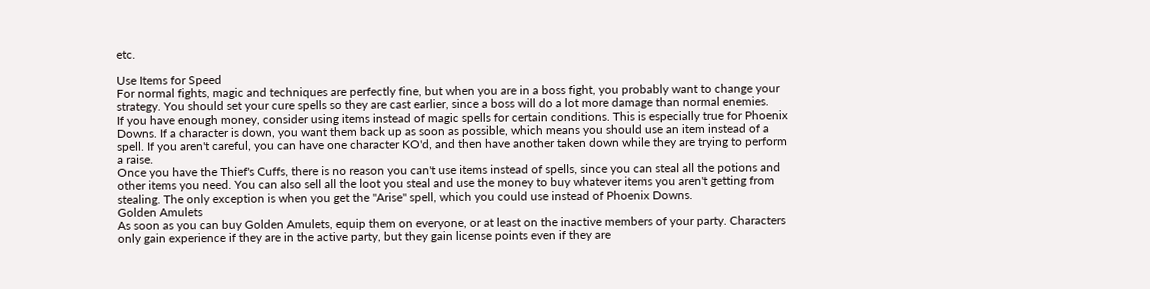etc.

Use Items for Speed
For normal fights, magic and techniques are perfectly fine, but when you are in a boss fight, you probably want to change your strategy. You should set your cure spells so they are cast earlier, since a boss will do a lot more damage than normal enemies.
If you have enough money, consider using items instead of magic spells for certain conditions. This is especially true for Phoenix Downs. If a character is down, you want them back up as soon as possible, which means you should use an item instead of a spell. If you aren't careful, you can have one character KO'd, and then have another taken down while they are trying to perform a raise.
Once you have the Thief's Cuffs, there is no reason you can't use items instead of spells, since you can steal all the potions and other items you need. You can also sell all the loot you steal and use the money to buy whatever items you aren't getting from stealing. The only exception is when you get the "Arise" spell, which you could use instead of Phoenix Downs.
Golden Amulets
As soon as you can buy Golden Amulets, equip them on everyone, or at least on the inactive members of your party. Characters only gain experience if they are in the active party, but they gain license points even if they are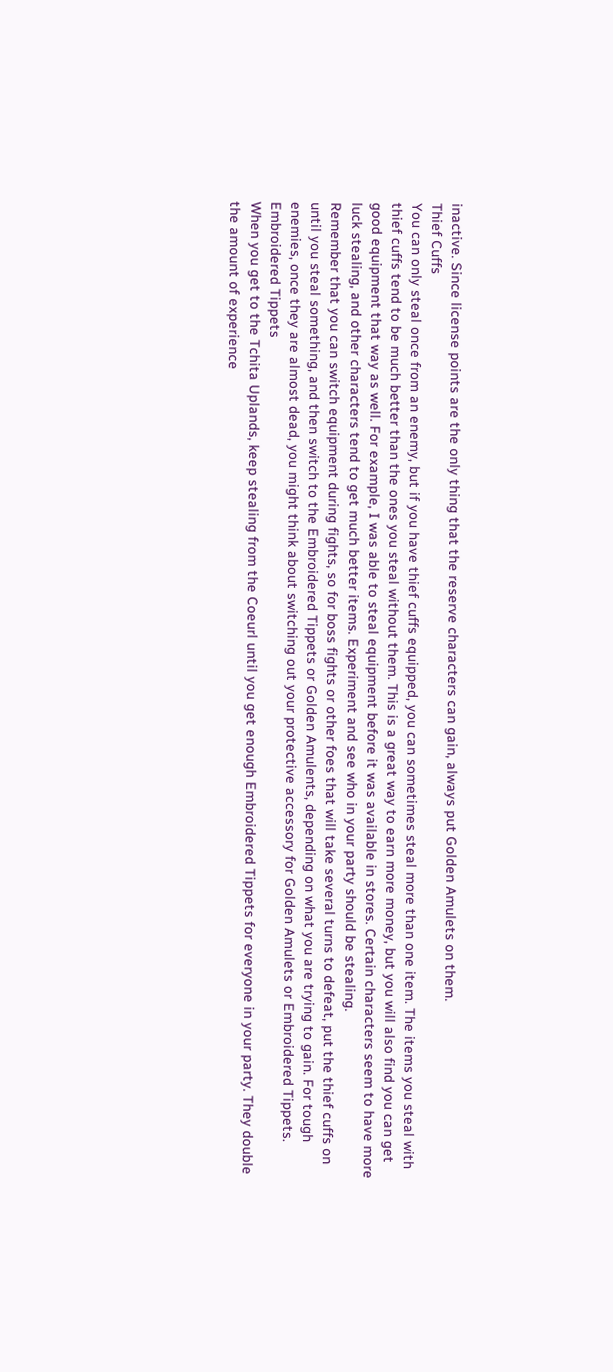inactive. Since license points are the only thing that the reserve characters can gain, always put Golden Amulets on them.
Thief Cuffs
You can only steal once from an enemy, but if you have thief cuffs equipped, you can sometimes steal more than one item. The items you steal with thief cuffs tend to be much better than the ones you steal without them. This is a great way to earn more money, but you will also find you can get good equipment that way as well. For example, I was able to steal equipment before it was available in stores. Certain characters seem to have more luck stealing, and other characters tend to get much better items. Experiment and see who in your party should be stealing.
Remember that you can switch equipment during fights, so for boss fights or other foes that will take several turns to defeat, put the thief cuffs on until you steal something, and then switch to the Embroidered Tippets or Golden Amulents, depending on what you are trying to gain. For tough enemies, once they are almost dead, you might think about switching out your protective accessory for Golden Amulets or Embroidered Tippets.
Embroidered Tippets
When you get to the Tchita Uplands, keep stealing from the Coeurl until you get enough Embroidered Tippets for everyone in your party. They double the amount of experience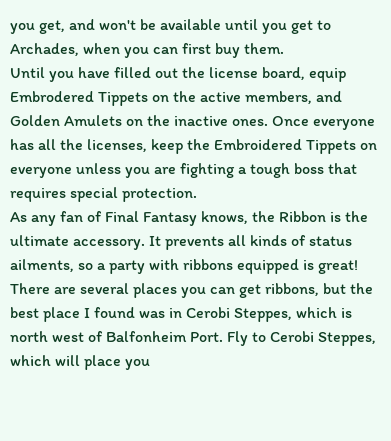you get, and won't be available until you get to Archades, when you can first buy them.
Until you have filled out the license board, equip Embrodered Tippets on the active members, and Golden Amulets on the inactive ones. Once everyone has all the licenses, keep the Embroidered Tippets on everyone unless you are fighting a tough boss that requires special protection.
As any fan of Final Fantasy knows, the Ribbon is the ultimate accessory. It prevents all kinds of status ailments, so a party with ribbons equipped is great!
There are several places you can get ribbons, but the best place I found was in Cerobi Steppes, which is north west of Balfonheim Port. Fly to Cerobi Steppes, which will place you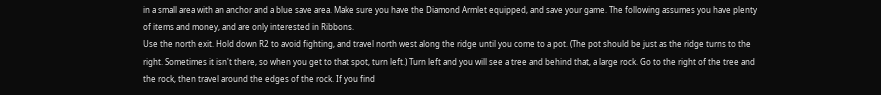in a small area with an anchor and a blue save area. Make sure you have the Diamond Armlet equipped, and save your game. The following assumes you have plenty of items and money, and are only interested in Ribbons.
Use the north exit. Hold down R2 to avoid fighting, and travel north west along the ridge until you come to a pot. (The pot should be just as the ridge turns to the right. Sometimes it isn't there, so when you get to that spot, turn left.) Turn left and you will see a tree and behind that, a large rock. Go to the right of the tree and the rock, then travel around the edges of the rock. If you find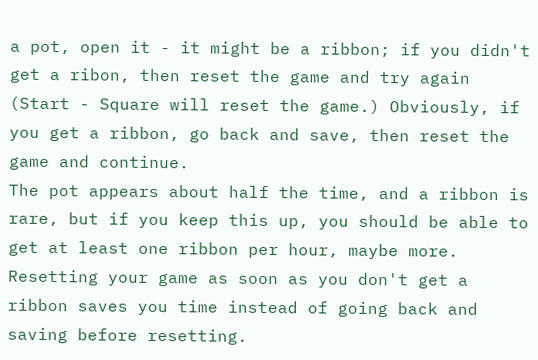a pot, open it - it might be a ribbon; if you didn't get a ribon, then reset the game and try again (Start - Square will reset the game.) Obviously, if you get a ribbon, go back and save, then reset the game and continue.
The pot appears about half the time, and a ribbon is rare, but if you keep this up, you should be able to get at least one ribbon per hour, maybe more. Resetting your game as soon as you don't get a ribbon saves you time instead of going back and saving before resetting.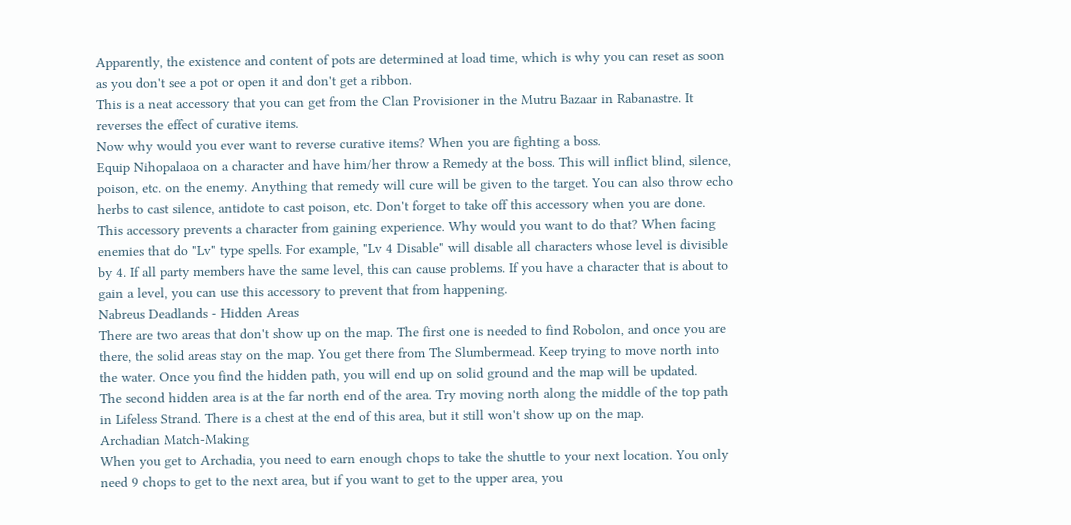Apparently, the existence and content of pots are determined at load time, which is why you can reset as soon as you don't see a pot or open it and don't get a ribbon.
This is a neat accessory that you can get from the Clan Provisioner in the Mutru Bazaar in Rabanastre. It reverses the effect of curative items.
Now why would you ever want to reverse curative items? When you are fighting a boss.
Equip Nihopalaoa on a character and have him/her throw a Remedy at the boss. This will inflict blind, silence, poison, etc. on the enemy. Anything that remedy will cure will be given to the target. You can also throw echo herbs to cast silence, antidote to cast poison, etc. Don't forget to take off this accessory when you are done.
This accessory prevents a character from gaining experience. Why would you want to do that? When facing enemies that do "Lv" type spells. For example, "Lv 4 Disable" will disable all characters whose level is divisible by 4. If all party members have the same level, this can cause problems. If you have a character that is about to gain a level, you can use this accessory to prevent that from happening.
Nabreus Deadlands - Hidden Areas
There are two areas that don't show up on the map. The first one is needed to find Robolon, and once you are there, the solid areas stay on the map. You get there from The Slumbermead. Keep trying to move north into the water. Once you find the hidden path, you will end up on solid ground and the map will be updated.
The second hidden area is at the far north end of the area. Try moving north along the middle of the top path in Lifeless Strand. There is a chest at the end of this area, but it still won't show up on the map.
Archadian Match-Making
When you get to Archadia, you need to earn enough chops to take the shuttle to your next location. You only need 9 chops to get to the next area, but if you want to get to the upper area, you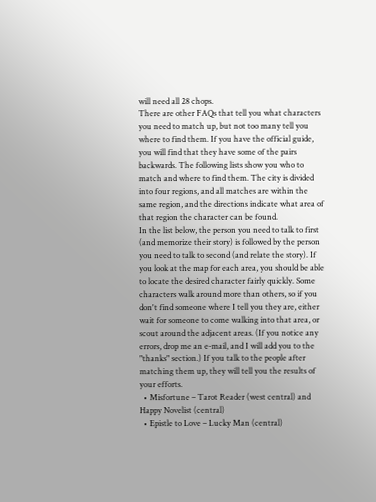will need all 28 chops.
There are other FAQs that tell you what characters you need to match up, but not too many tell you where to find them. If you have the official guide, you will find that they have some of the pairs backwards. The following lists show you who to match and where to find them. The city is divided into four regions, and all matches are within the same region, and the directions indicate what area of that region the character can be found.
In the list below, the person you need to talk to first (and memorize their story) is followed by the person you need to talk to second (and relate the story). If you look at the map for each area, you should be able to locate the desired character fairly quickly. Some characters walk around more than others, so if you don't find someone where I tell you they are, either wait for someone to come walking into that area, or scout around the adjacent areas. (If you notice any errors, drop me an e-mail, and I will add you to the "thanks" section.) If you talk to the people after matching them up, they will tell you the results of your efforts.
  • Misfortune – Tarot Reader (west central) and Happy Novelist (central)
  • Epistle to Love – Lucky Man (central)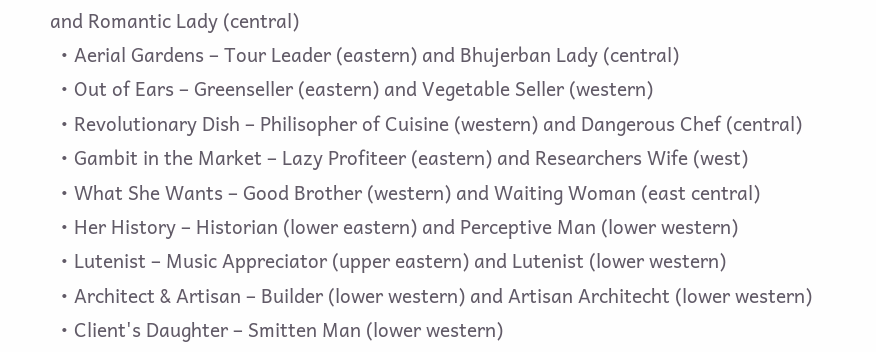and Romantic Lady (central)
  • Aerial Gardens – Tour Leader (eastern) and Bhujerban Lady (central)
  • Out of Ears – Greenseller (eastern) and Vegetable Seller (western)
  • Revolutionary Dish – Philisopher of Cuisine (western) and Dangerous Chef (central)
  • Gambit in the Market – Lazy Profiteer (eastern) and Researchers Wife (west)
  • What She Wants – Good Brother (western) and Waiting Woman (east central)
  • Her History – Historian (lower eastern) and Perceptive Man (lower western)
  • Lutenist – Music Appreciator (upper eastern) and Lutenist (lower western)
  • Architect & Artisan – Builder (lower western) and Artisan Architecht (lower western)
  • Client's Daughter – Smitten Man (lower western)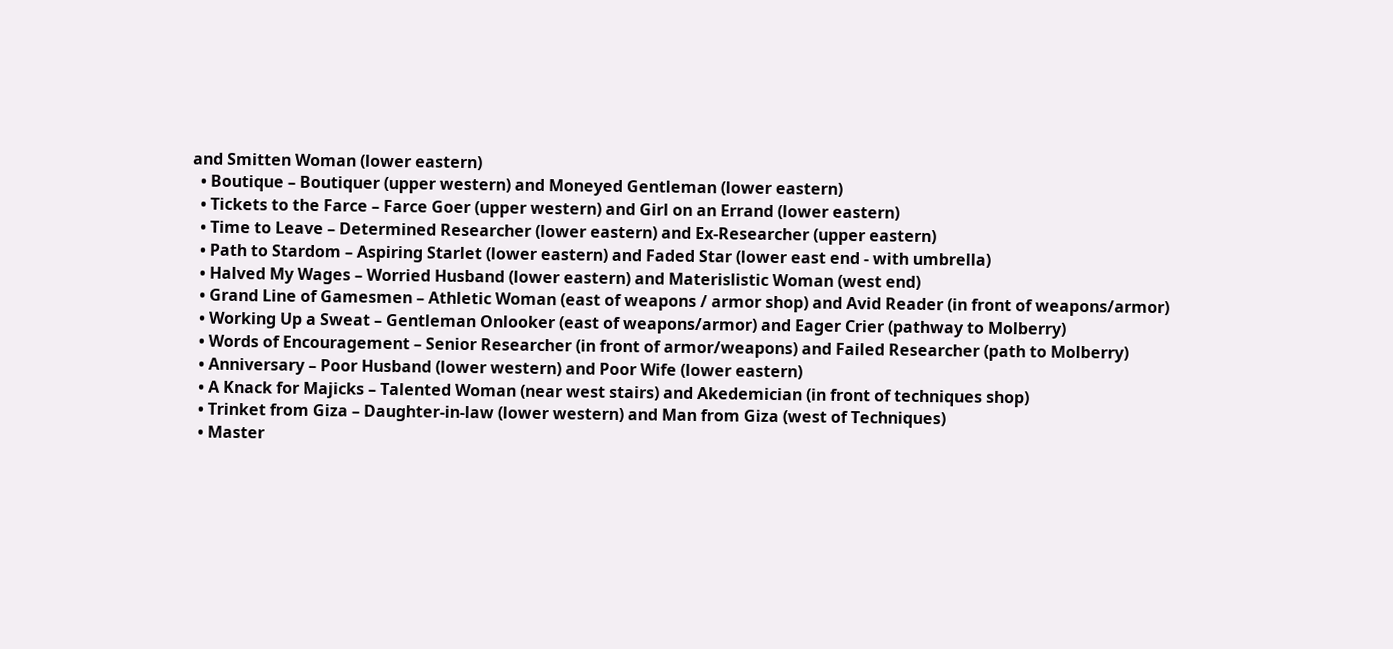and Smitten Woman (lower eastern)
  • Boutique – Boutiquer (upper western) and Moneyed Gentleman (lower eastern)
  • Tickets to the Farce – Farce Goer (upper western) and Girl on an Errand (lower eastern)
  • Time to Leave – Determined Researcher (lower eastern) and Ex-Researcher (upper eastern)
  • Path to Stardom – Aspiring Starlet (lower eastern) and Faded Star (lower east end - with umbrella)
  • Halved My Wages – Worried Husband (lower eastern) and Materislistic Woman (west end)
  • Grand Line of Gamesmen – Athletic Woman (east of weapons / armor shop) and Avid Reader (in front of weapons/armor)
  • Working Up a Sweat – Gentleman Onlooker (east of weapons/armor) and Eager Crier (pathway to Molberry)
  • Words of Encouragement – Senior Researcher (in front of armor/weapons) and Failed Researcher (path to Molberry)
  • Anniversary – Poor Husband (lower western) and Poor Wife (lower eastern)
  • A Knack for Majicks – Talented Woman (near west stairs) and Akedemician (in front of techniques shop)
  • Trinket from Giza – Daughter-in-law (lower western) and Man from Giza (west of Techniques)
  • Master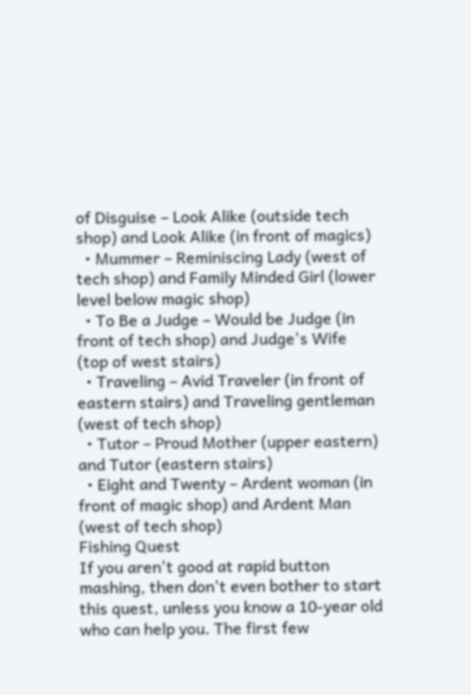of Disguise – Look Alike (outside tech shop) and Look Alike (in front of magics)
  • Mummer – Reminiscing Lady (west of tech shop) and Family Minded Girl (lower level below magic shop)
  • To Be a Judge – Would be Judge (in front of tech shop) and Judge's Wife (top of west stairs)
  • Traveling – Avid Traveler (in front of eastern stairs) and Traveling gentleman (west of tech shop)
  • Tutor – Proud Mother (upper eastern) and Tutor (eastern stairs)
  • Eight and Twenty – Ardent woman (in front of magic shop) and Ardent Man (west of tech shop)
Fishing Quest
If you aren't good at rapid button mashing, then don't even bother to start this quest, unless you know a 10-year old who can help you. The first few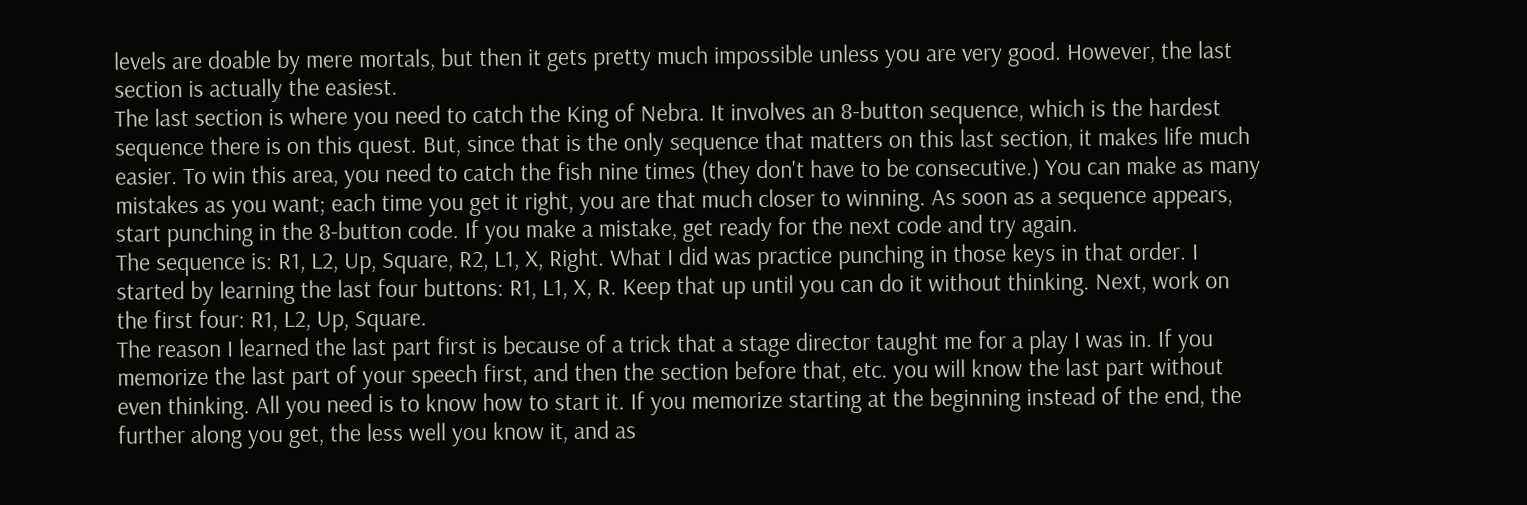levels are doable by mere mortals, but then it gets pretty much impossible unless you are very good. However, the last section is actually the easiest.
The last section is where you need to catch the King of Nebra. It involves an 8-button sequence, which is the hardest sequence there is on this quest. But, since that is the only sequence that matters on this last section, it makes life much easier. To win this area, you need to catch the fish nine times (they don't have to be consecutive.) You can make as many mistakes as you want; each time you get it right, you are that much closer to winning. As soon as a sequence appears, start punching in the 8-button code. If you make a mistake, get ready for the next code and try again.
The sequence is: R1, L2, Up, Square, R2, L1, X, Right. What I did was practice punching in those keys in that order. I started by learning the last four buttons: R1, L1, X, R. Keep that up until you can do it without thinking. Next, work on the first four: R1, L2, Up, Square.
The reason I learned the last part first is because of a trick that a stage director taught me for a play I was in. If you memorize the last part of your speech first, and then the section before that, etc. you will know the last part without even thinking. All you need is to know how to start it. If you memorize starting at the beginning instead of the end, the further along you get, the less well you know it, and as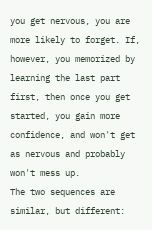you get nervous, you are more likely to forget. If, however, you memorized by learning the last part first, then once you get started, you gain more confidence, and won't get as nervous and probably won't mess up.
The two sequences are similar, but different: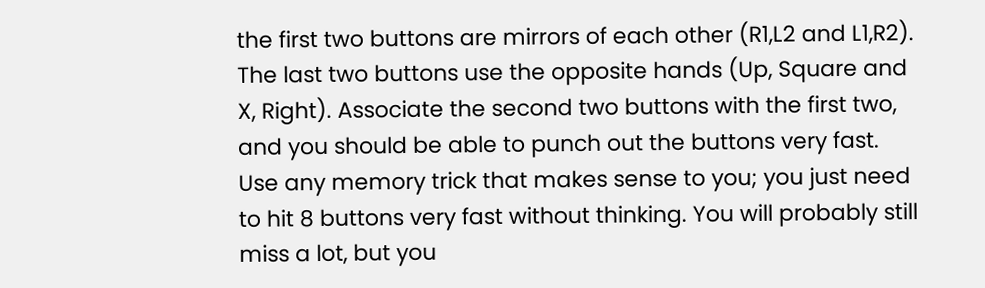the first two buttons are mirrors of each other (R1,L2 and L1,R2). The last two buttons use the opposite hands (Up, Square and X, Right). Associate the second two buttons with the first two, and you should be able to punch out the buttons very fast. Use any memory trick that makes sense to you; you just need to hit 8 buttons very fast without thinking. You will probably still miss a lot, but you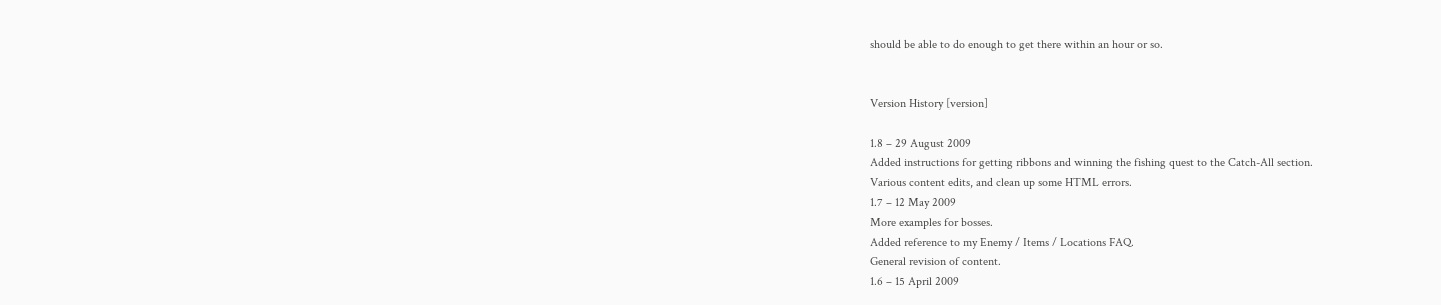should be able to do enough to get there within an hour or so.


Version History [version]

1.8 – 29 August 2009
Added instructions for getting ribbons and winning the fishing quest to the Catch-All section.
Various content edits, and clean up some HTML errors.
1.7 – 12 May 2009
More examples for bosses.
Added reference to my Enemy / Items / Locations FAQ.
General revision of content.
1.6 – 15 April 2009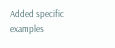Added specific examples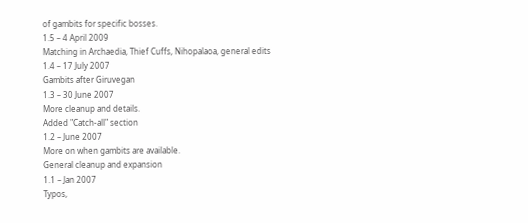of gambits for specific bosses.
1.5 – 4 April 2009
Matching in Archaedia, Thief Cuffs, Nihopalaoa, general edits
1.4 – 17 July 2007
Gambits after Giruvegan
1.3 – 30 June 2007
More cleanup and details.
Added "Catch-all" section
1.2 – June 2007
More on when gambits are available.
General cleanup and expansion
1.1 – Jan 2007
Typos,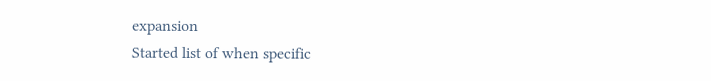expansion
Started list of when specific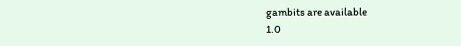gambits are available
1.0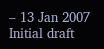– 13 Jan 2007
Initial draft